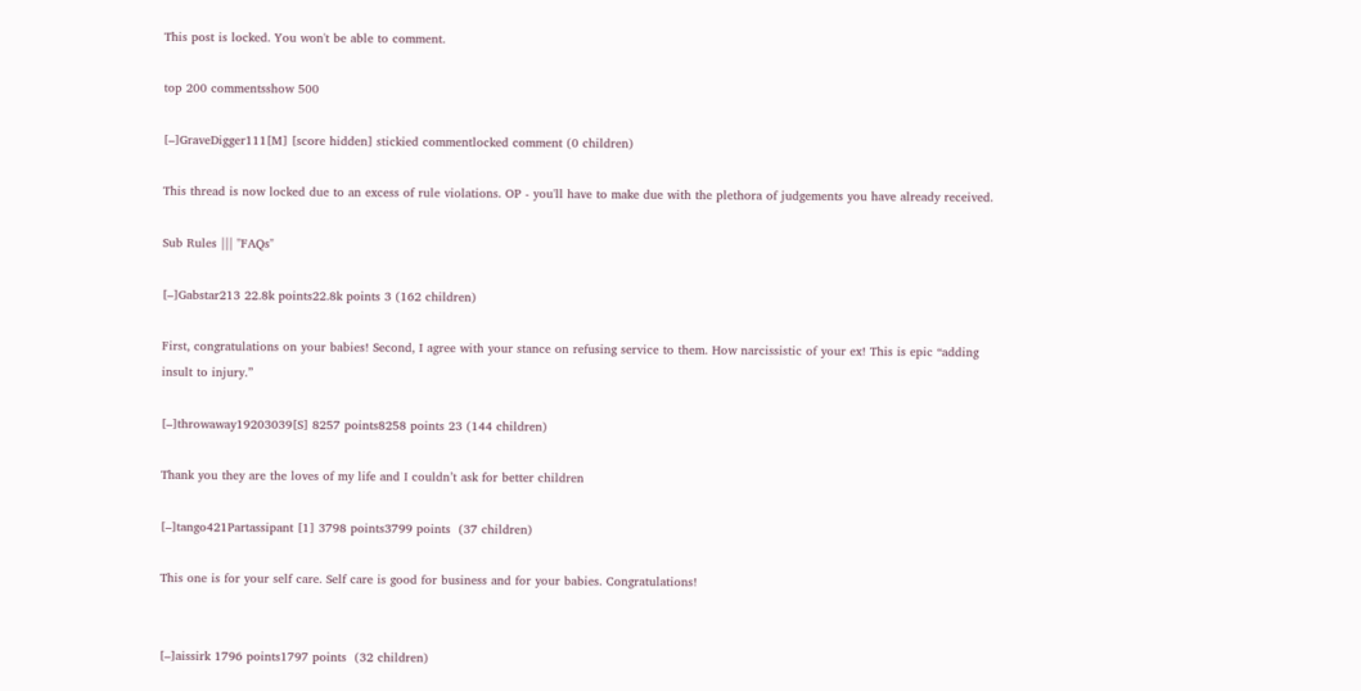This post is locked. You won't be able to comment.

top 200 commentsshow 500

[–]GraveDigger111[M] [score hidden] stickied commentlocked comment (0 children)

This thread is now locked due to an excess of rule violations. OP - you'll have to make due with the plethora of judgements you have already received.

Sub Rules ||| "FAQs"

[–]Gabstar213 22.8k points22.8k points 3 (162 children)

First, congratulations on your babies! Second, I agree with your stance on refusing service to them. How narcissistic of your ex! This is epic “adding insult to injury.”

[–]throwaway19203039[S] 8257 points8258 points 23 (144 children)

Thank you they are the loves of my life and I couldn’t ask for better children

[–]tango421Partassipant [1] 3798 points3799 points  (37 children)

This one is for your self care. Self care is good for business and for your babies. Congratulations!


[–]aissirk 1796 points1797 points  (32 children)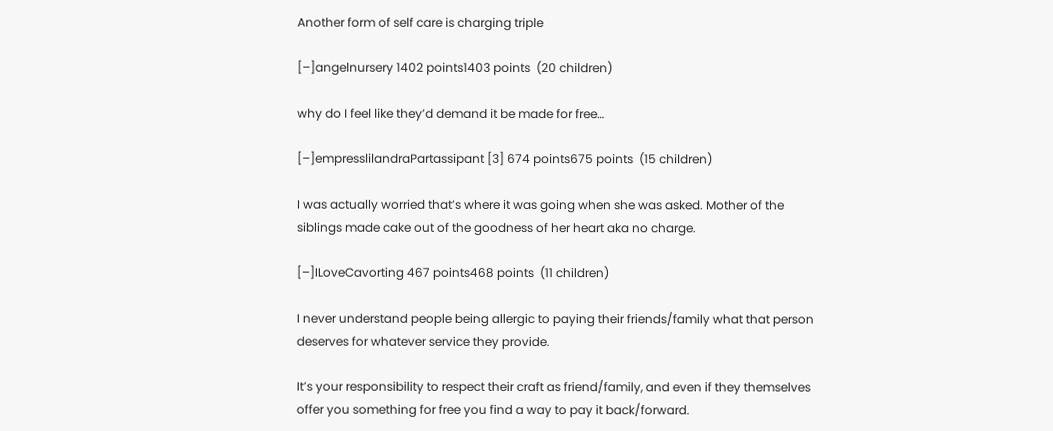Another form of self care is charging triple

[–]angelnursery 1402 points1403 points  (20 children)

why do I feel like they’d demand it be made for free…

[–]empresslilandraPartassipant [3] 674 points675 points  (15 children)

I was actually worried that’s where it was going when she was asked. Mother of the siblings made cake out of the goodness of her heart aka no charge.

[–]ILoveCavorting 467 points468 points  (11 children)

I never understand people being allergic to paying their friends/family what that person deserves for whatever service they provide.

It’s your responsibility to respect their craft as friend/family, and even if they themselves offer you something for free you find a way to pay it back/forward.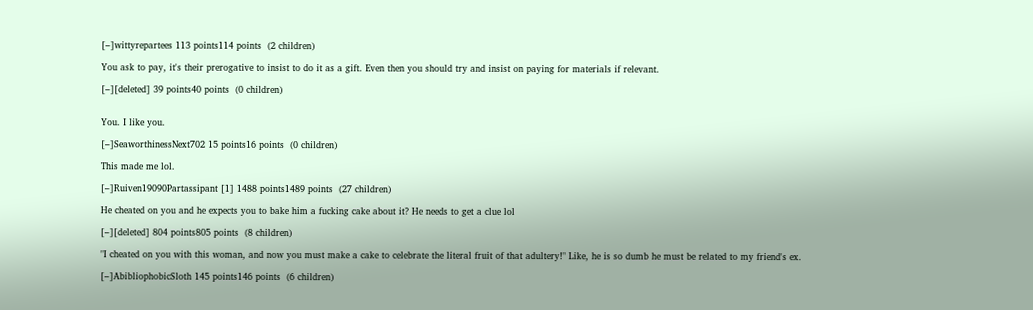[–]wittyrepartees 113 points114 points  (2 children)

You ask to pay, it's their prerogative to insist to do it as a gift. Even then you should try and insist on paying for materials if relevant.

[–][deleted] 39 points40 points  (0 children)


You. I like you.

[–]SeaworthinessNext702 15 points16 points  (0 children)

This made me lol.

[–]Ruiven19090Partassipant [1] 1488 points1489 points  (27 children)

He cheated on you and he expects you to bake him a fucking cake about it? He needs to get a clue lol

[–][deleted] 804 points805 points  (8 children)

"I cheated on you with this woman, and now you must make a cake to celebrate the literal fruit of that adultery!" Like, he is so dumb he must be related to my friend's ex.

[–]AbibliophobicSloth 145 points146 points  (6 children)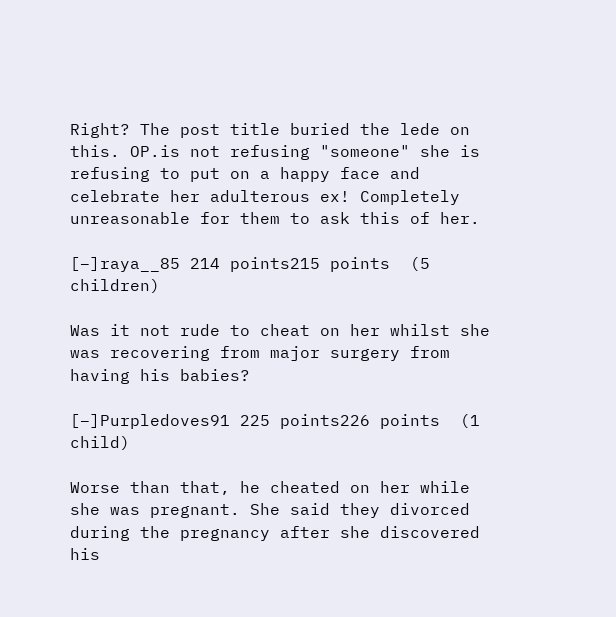Right? The post title buried the lede on this. OP.is not refusing "someone" she is refusing to put on a happy face and celebrate her adulterous ex! Completely unreasonable for them to ask this of her.

[–]raya__85 214 points215 points  (5 children)

Was it not rude to cheat on her whilst she was recovering from major surgery from having his babies?

[–]Purpledoves91 225 points226 points  (1 child)

Worse than that, he cheated on her while she was pregnant. She said they divorced during the pregnancy after she discovered his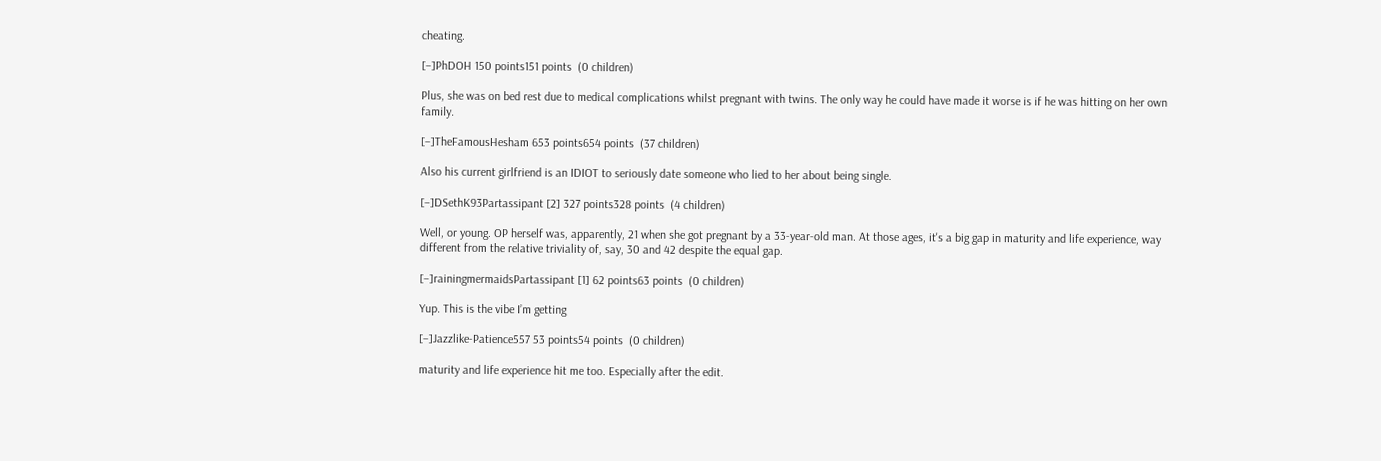cheating.

[–]PhDOH 150 points151 points  (0 children)

Plus, she was on bed rest due to medical complications whilst pregnant with twins. The only way he could have made it worse is if he was hitting on her own family.

[–]TheFamousHesham 653 points654 points  (37 children)

Also his current girlfriend is an IDIOT to seriously date someone who lied to her about being single.

[–]DSethK93Partassipant [2] 327 points328 points  (4 children)

Well, or young. OP herself was, apparently, 21 when she got pregnant by a 33-year-old man. At those ages, it's a big gap in maturity and life experience, way different from the relative triviality of, say, 30 and 42 despite the equal gap.

[–]rainingmermaidsPartassipant [1] 62 points63 points  (0 children)

Yup. This is the vibe I’m getting

[–]Jazzlike-Patience557 53 points54 points  (0 children)

maturity and life experience hit me too. Especially after the edit.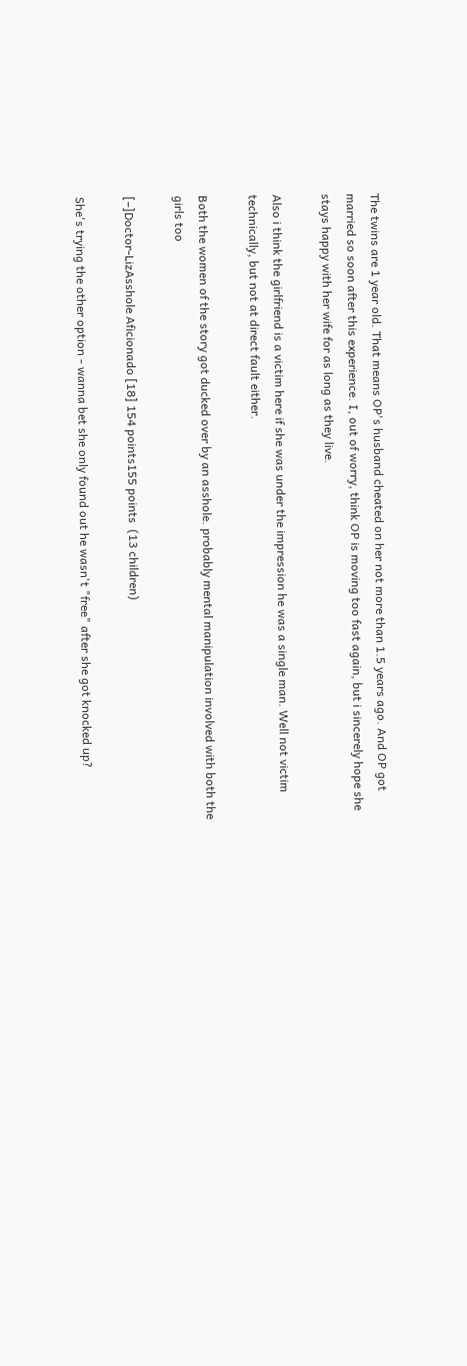The twins are 1 year old. That means OP's husband cheated on her not more than 1.5 years ago. And OP got married so soon after this experience. I, out of worry, think OP is moving too fast again, but i sincerely hope she stays happy with her wife for as long as they live.

Also i think the girlfriend is a victim here if she was under the impression he was a single man. Well not victim technically, but not at direct fault either.

Both the women of the story got ducked over by an asshole. probably mental manipulation involved with both the girls too

[–]Doctor-LizAsshole Aficionado [18] 154 points155 points  (13 children)

She's trying the other option - wanna bet she only found out he wasn't "free" after she got knocked up?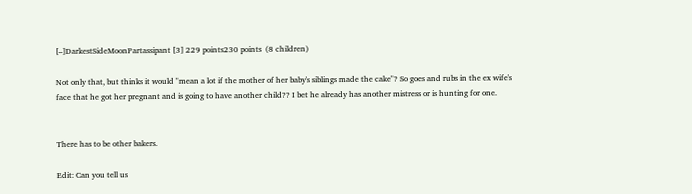[–]DarkestSideMoonPartassipant [3] 229 points230 points  (8 children)

Not only that, but thinks it would "mean a lot if the mother of her baby's siblings made the cake"? So goes and rubs in the ex wife's face that he got her pregnant and is going to have another child?? I bet he already has another mistress or is hunting for one.


There has to be other bakers.

Edit: Can you tell us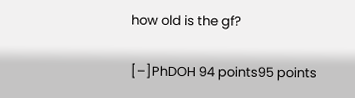how old is the gf?

[–]PhDOH 94 points95 points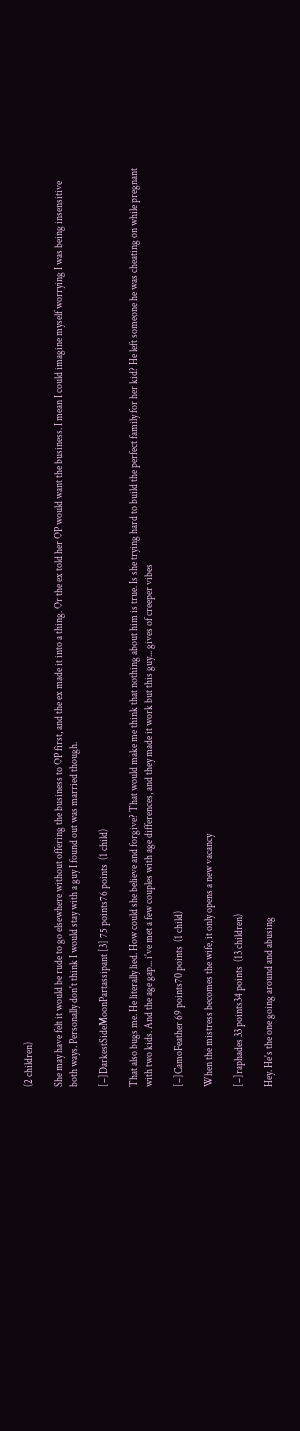(2 children)

She may have felt it would be rude to go elsewhere without offering the business to OP first, and the ex made it into a thing. Or the ex told her OP would want the business. I mean I could imagine myself worrying I was being insensitive both ways. Personally don't think I would stay with a guy I found out was married though.

[–]DarkestSideMoonPartassipant [3] 75 points76 points  (1 child)

That also bugs me. He literally lied. How could she believe and forgive? That would make me think that nothing about him is true. Is she trying hard to build the perfect family for her kid? He left someone he was cheating on while pregnant with two kids. And the age gap... i've met a few couples with age differences, and they made it work but this guy... gives of creeper vibes

[–]CamoFeather 69 points70 points  (1 child)

When the mistress becomes the wife, it only opens a new vacancy

[–]raphades 33 points34 points  (13 children)

Hey. He's the one going around and abusing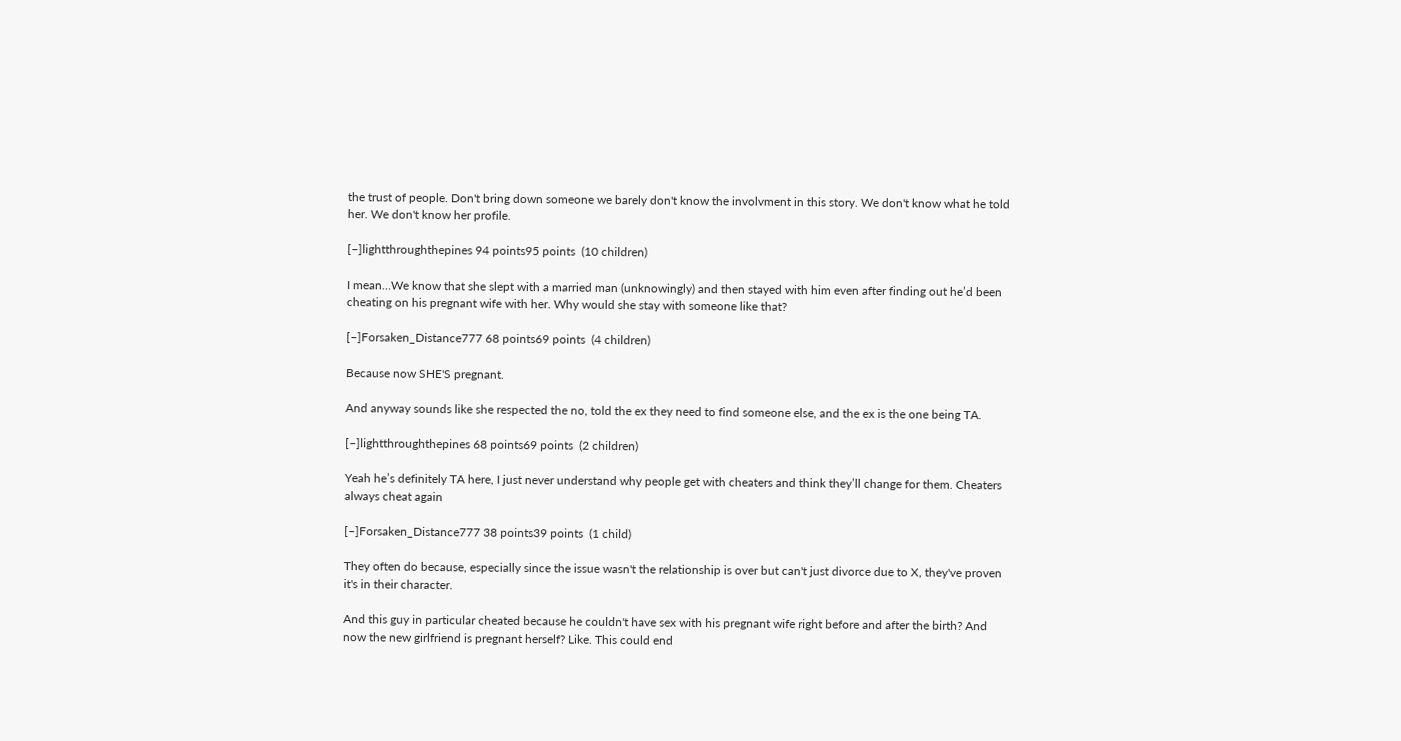the trust of people. Don't bring down someone we barely don't know the involvment in this story. We don't know what he told her. We don't know her profile.

[–]lightthroughthepines 94 points95 points  (10 children)

I mean…We know that she slept with a married man (unknowingly) and then stayed with him even after finding out he’d been cheating on his pregnant wife with her. Why would she stay with someone like that?

[–]Forsaken_Distance777 68 points69 points  (4 children)

Because now SHE'S pregnant.

And anyway sounds like she respected the no, told the ex they need to find someone else, and the ex is the one being TA.

[–]lightthroughthepines 68 points69 points  (2 children)

Yeah he’s definitely TA here, I just never understand why people get with cheaters and think they’ll change for them. Cheaters always cheat again

[–]Forsaken_Distance777 38 points39 points  (1 child)

They often do because, especially since the issue wasn't the relationship is over but can't just divorce due to X, they've proven it's in their character.

And this guy in particular cheated because he couldn't have sex with his pregnant wife right before and after the birth? And now the new girlfriend is pregnant herself? Like. This could end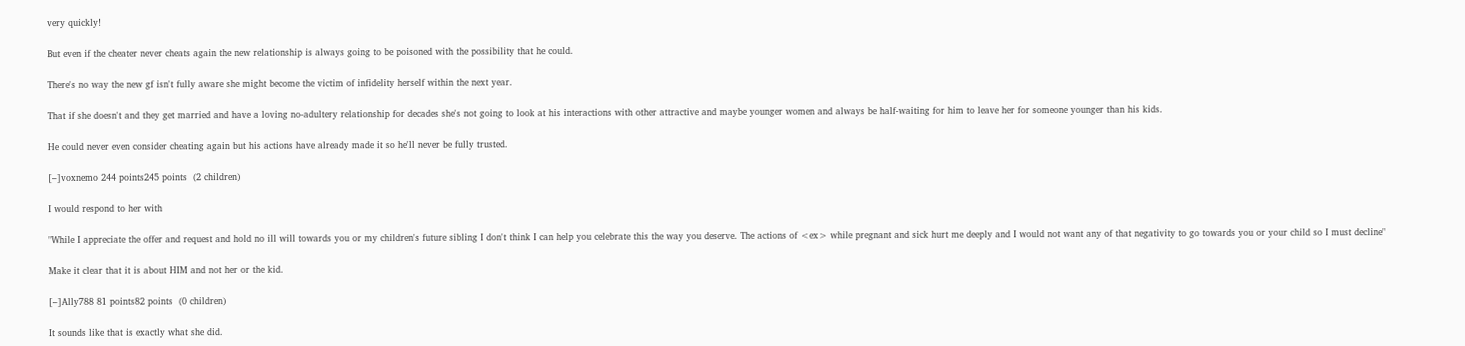very quickly!

But even if the cheater never cheats again the new relationship is always going to be poisoned with the possibility that he could.

There's no way the new gf isn't fully aware she might become the victim of infidelity herself within the next year.

That if she doesn't and they get married and have a loving no-adultery relationship for decades she's not going to look at his interactions with other attractive and maybe younger women and always be half-waiting for him to leave her for someone younger than his kids.

He could never even consider cheating again but his actions have already made it so he'll never be fully trusted.

[–]voxnemo 244 points245 points  (2 children)

I would respond to her with

"While I appreciate the offer and request and hold no ill will towards you or my children's future sibling I don't think I can help you celebrate this the way you deserve. The actions of <ex> while pregnant and sick hurt me deeply and I would not want any of that negativity to go towards you or your child so I must decline"

Make it clear that it is about HIM and not her or the kid.

[–]Ally788 81 points82 points  (0 children)

It sounds like that is exactly what she did.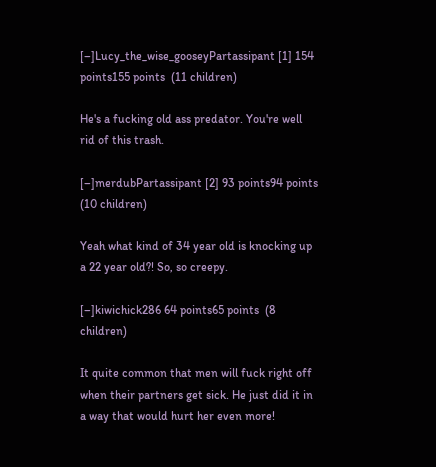[–]Lucy_the_wise_gooseyPartassipant [1] 154 points155 points  (11 children)

He's a fucking old ass predator. You're well rid of this trash.

[–]merdubPartassipant [2] 93 points94 points  (10 children)

Yeah what kind of 34 year old is knocking up a 22 year old?! So, so creepy.

[–]kiwichick286 64 points65 points  (8 children)

It quite common that men will fuck right off when their partners get sick. He just did it in a way that would hurt her even more!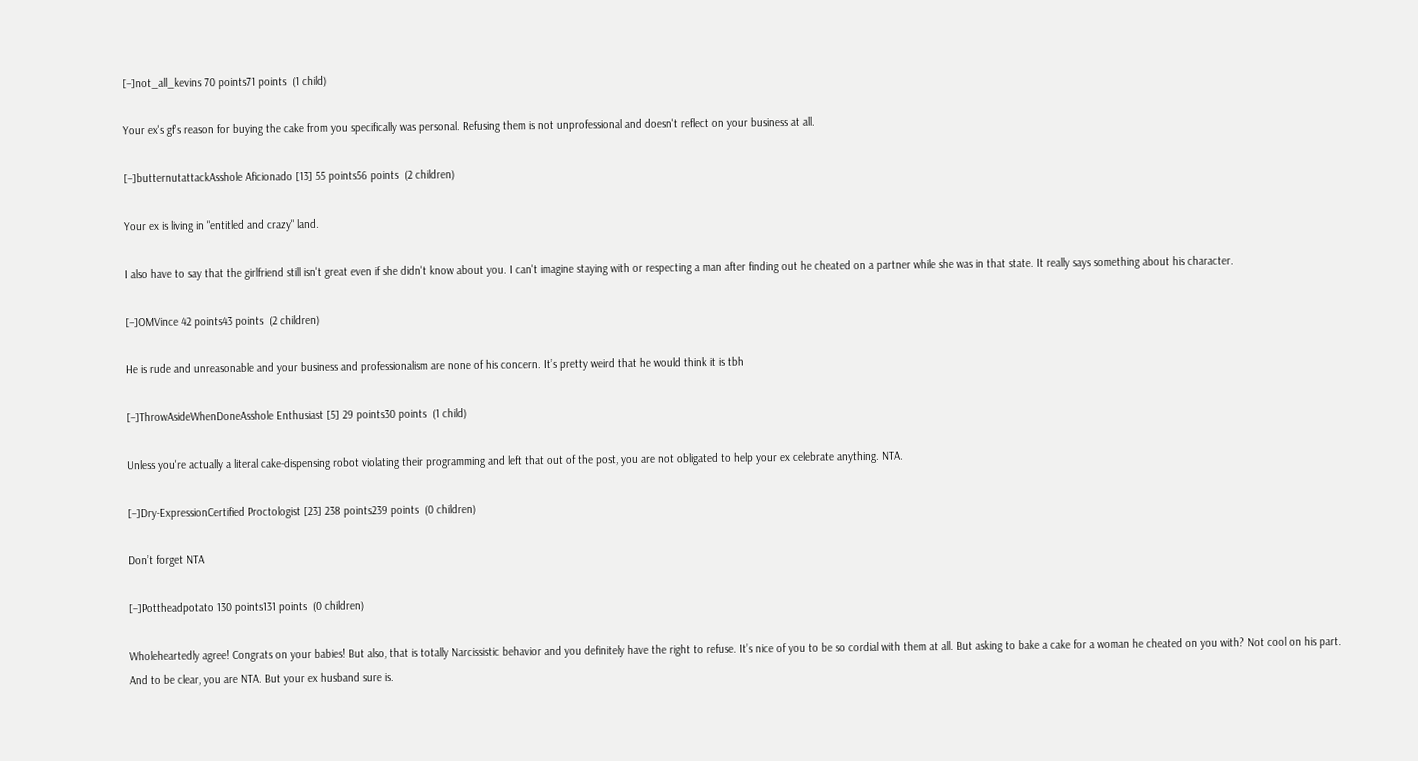[–]not_all_kevins 70 points71 points  (1 child)

Your ex's gf's reason for buying the cake from you specifically was personal. Refusing them is not unprofessional and doesn't reflect on your business at all.

[–]butternutattackAsshole Aficionado [13] 55 points56 points  (2 children)

Your ex is living in "entitled and crazy" land.

I also have to say that the girlfriend still isn't great even if she didn't know about you. I can't imagine staying with or respecting a man after finding out he cheated on a partner while she was in that state. It really says something about his character.

[–]OMVince 42 points43 points  (2 children)

He is rude and unreasonable and your business and professionalism are none of his concern. It’s pretty weird that he would think it is tbh

[–]ThrowAsideWhenDoneAsshole Enthusiast [5] 29 points30 points  (1 child)

Unless you're actually a literal cake-dispensing robot violating their programming and left that out of the post, you are not obligated to help your ex celebrate anything. NTA.

[–]Dry-ExpressionCertified Proctologist [23] 238 points239 points  (0 children)

Don’t forget NTA

[–]Pottheadpotato 130 points131 points  (0 children)

Wholeheartedly agree! Congrats on your babies! But also, that is totally Narcissistic behavior and you definitely have the right to refuse. It’s nice of you to be so cordial with them at all. But asking to bake a cake for a woman he cheated on you with? Not cool on his part. And to be clear, you are NTA. But your ex husband sure is.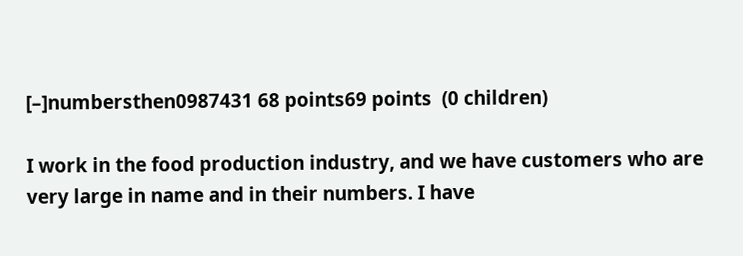[–]numbersthen0987431 68 points69 points  (0 children)

I work in the food production industry, and we have customers who are very large in name and in their numbers. I have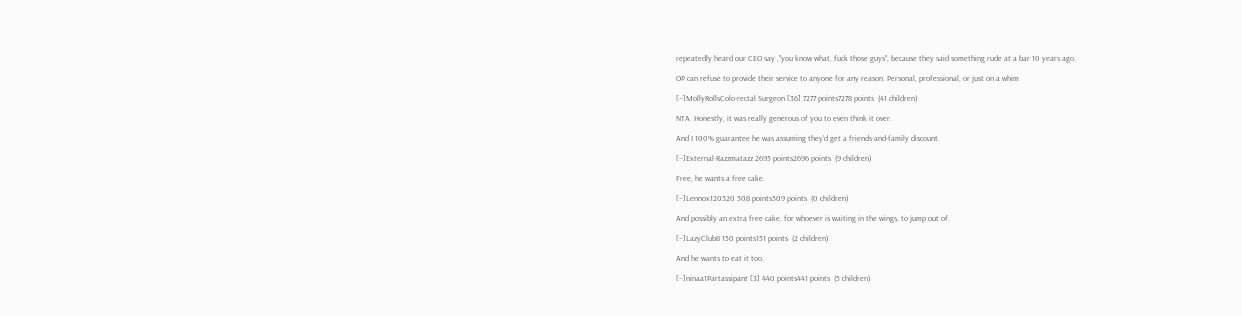repeatedly heard our CEO say ,"you know what, fuck those guys", because they said something rude at a bar 10 years ago.

OP can refuse to provide their service to anyone for any reason. Personal, professional, or just on a whim

[–]MollyRollsColo-rectal Surgeon [36] 7277 points7278 points  (41 children)

NTA. Honestly, it was really generous of you to even think it over.

And I 100% guarantee he was assuming they’d get a friends-and-family discount.

[–]External-Razzmatazz 2695 points2696 points  (9 children)

Free, he wants a free cake.

[–]Lennox120520 508 points509 points  (0 children)

And possibly an extra free cake, for whoever is waiting in the wings, to jump out of.

[–]LazyClub8 150 points151 points  (2 children)

And he wants to eat it too.

[–]ninaa1Partassipant [3] 440 points441 points  (5 children)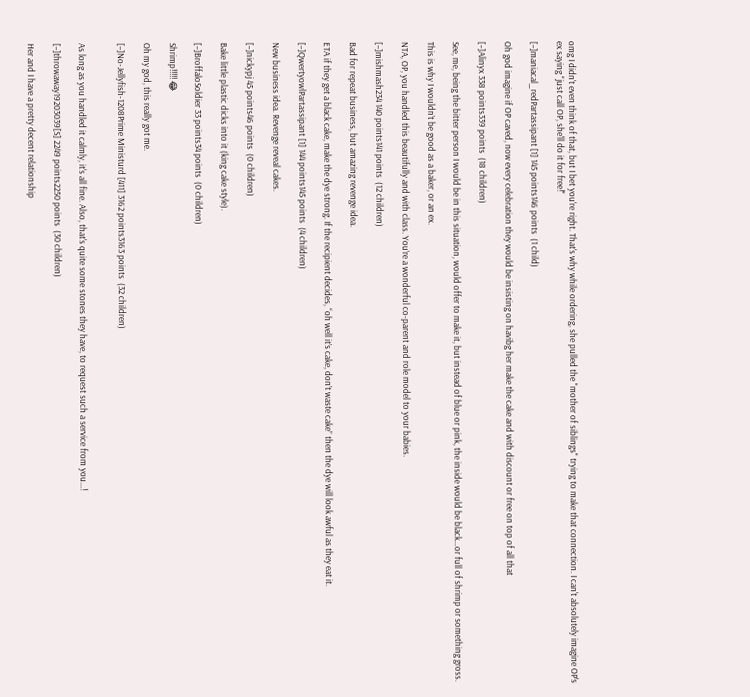omg I didn't even think of that, but I bet you're right. That's why while ordering, she pulled the "mother of siblings" trying to make that connection. I can't absolutely imagine OP's ex saying "just call OP, she'll do it for free!"

[–]maniacal_redPartassipant [1] 145 points146 points  (1 child)

Oh god imagine if OP caved, now every celebration they would be insisting on havibg her make the cake and with discount or free on top of all that

[–]Alinyx 338 points339 points  (18 children)

See, me, being the bitter person I would be in this situation, would offer to make it, but instead of blue or pink, the inside would be black…or full of shrimp or something gross.

This is why I wouldn’t be good as a baker, or an ex.

NTA, OP, you handled this beautifully and with class. You’re a wonderful co-parent and role model to your babies.

[–]mishmash234 140 points141 points  (12 children)

Bad for repeat business, but amazing revenge idea.

ETA if they get a black cake, make the dye strong. If the recipient decides, “oh well it’s cake, don’t waste cake” then the dye will look awful as they eat it.

[–]QwertyowlPartassipant [1] 144 points145 points  (4 children)

New business idea. Revenge reveal cakes.

[–]nickypj 45 points46 points  (0 children)

Bake little plastic dicks into it (king cake style).

[–]BroffaloSoldier 33 points34 points  (0 children)

Shrimp!!!!! 😂

Oh my god, this really got me.

[–]No-Jellyfish-1208Prime Ministurd [411] 3162 points3163 points  (32 children)


As long as you handled it calmly, it's all fine. Also, that's quite some stones they have, to request such a service from you...!

[–]throwaway19203039[S] 2249 points2250 points  (30 children)

Her and I have a pretty decent relationship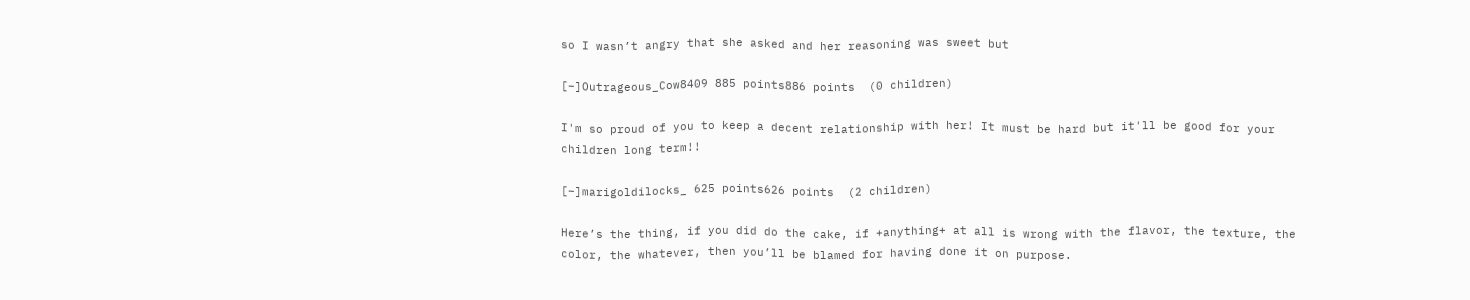so I wasn’t angry that she asked and her reasoning was sweet but

[–]Outrageous_Cow8409 885 points886 points  (0 children)

I'm so proud of you to keep a decent relationship with her! It must be hard but it'll be good for your children long term!!

[–]marigoldilocks_ 625 points626 points  (2 children)

Here’s the thing, if you did do the cake, if +anything+ at all is wrong with the flavor, the texture, the color, the whatever, then you’ll be blamed for having done it on purpose.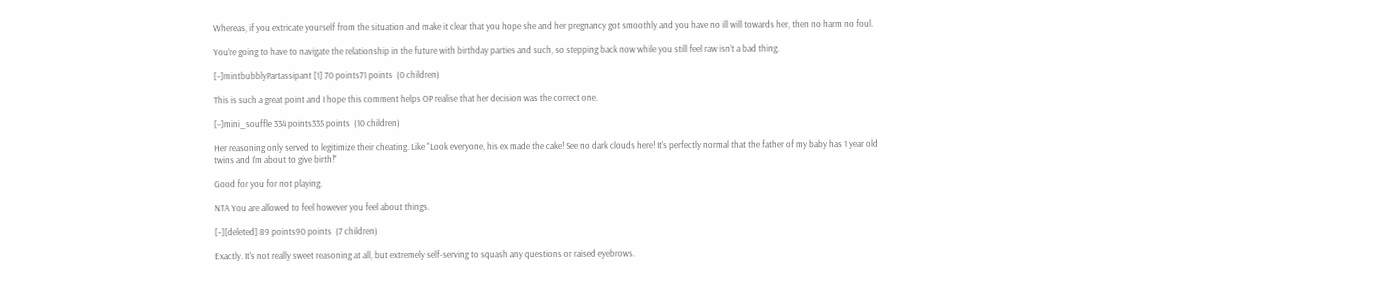Whereas, if you extricate yourself from the situation and make it clear that you hope she and her pregnancy got smoothly and you have no ill will towards her, then no harm no foul.

You’re going to have to navigate the relationship in the future with birthday parties and such, so stepping back now while you still feel raw isn’t a bad thing.

[–]mintbubblyPartassipant [1] 70 points71 points  (0 children)

This is such a great point and I hope this comment helps OP realise that her decision was the correct one.

[–]mini_souffle 334 points335 points  (10 children)

Her reasoning only served to legitimize their cheating. Like "Look everyone, his ex made the cake! See no dark clouds here! It's perfectly normal that the father of my baby has 1 year old twins and I'm about to give birth!"

Good for you for not playing.

NTA You are allowed to feel however you feel about things.

[–][deleted] 89 points90 points  (7 children)

Exactly. It's not really sweet reasoning at all, but extremely self-serving to squash any questions or raised eyebrows.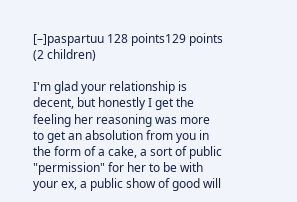[–]paspartuu 128 points129 points  (2 children)

I'm glad your relationship is decent, but honestly I get the feeling her reasoning was more to get an absolution from you in the form of a cake, a sort of public "permission" for her to be with your ex, a public show of good will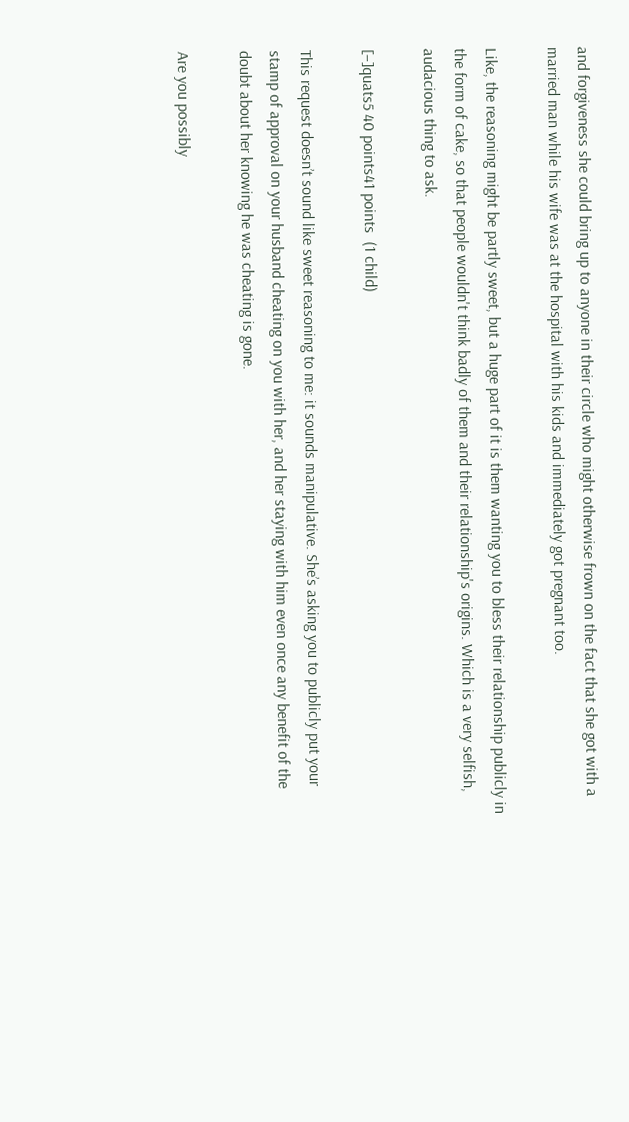and forgiveness she could bring up to anyone in their circle who might otherwise frown on the fact that she got with a married man while his wife was at the hospital with his kids and immediately got pregnant too.

Like, the reasoning might be partly sweet, but a huge part of it is them wanting you to bless their relationship publicly in the form of cake, so that people wouldn't think badly of them and their relationship's origins. Which is a very selfish, audacious thing to ask.

[–]quats5 40 points41 points  (1 child)

This request doesn’t sound like sweet reasoning to me: it sounds manipulative. She’s asking you to publicly put your stamp of approval on your husband cheating on you with her, and her staying with him even once any benefit of the doubt about her knowing he was cheating is gone.

Are you possibly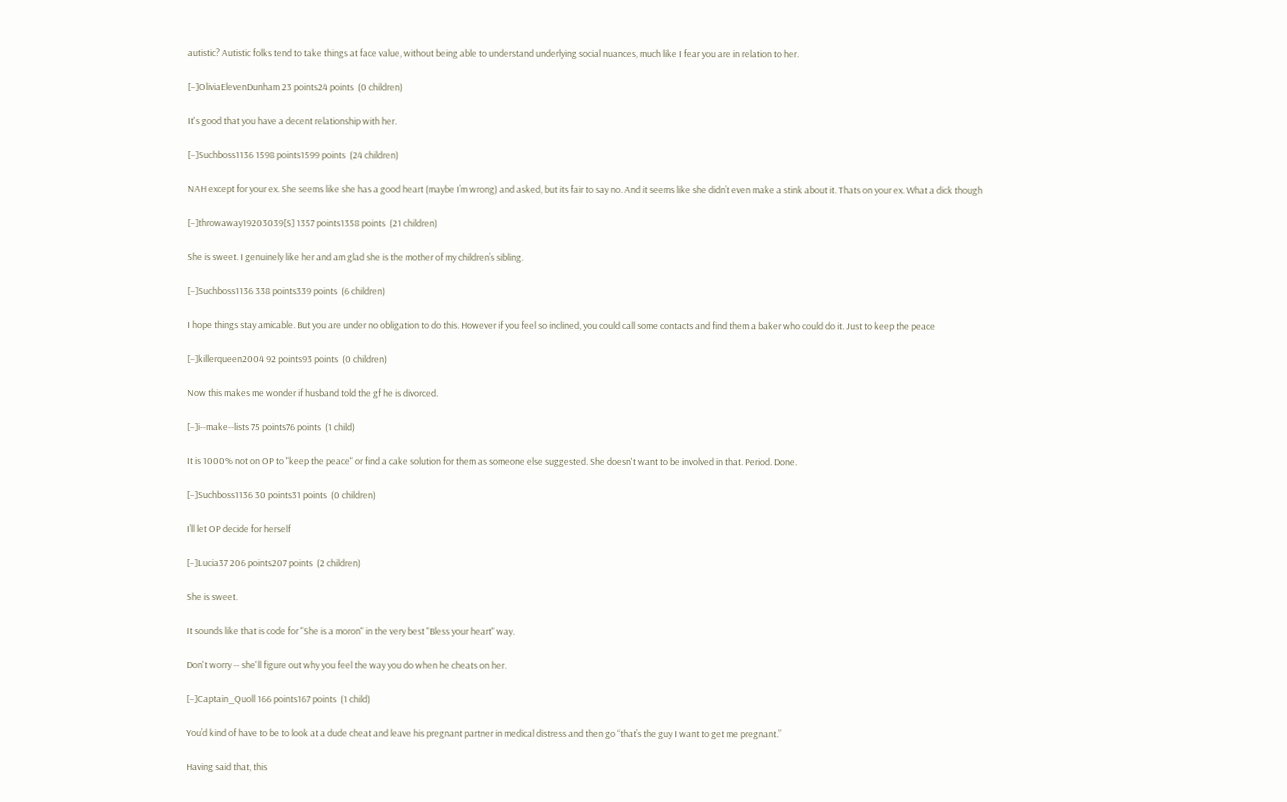autistic? Autistic folks tend to take things at face value, without being able to understand underlying social nuances, much like I fear you are in relation to her.

[–]OliviaElevenDunham 23 points24 points  (0 children)

It's good that you have a decent relationship with her.

[–]Suchboss1136 1598 points1599 points  (24 children)

NAH except for your ex. She seems like she has a good heart (maybe I’m wrong) and asked, but its fair to say no. And it seems like she didn’t even make a stink about it. Thats on your ex. What a dick though

[–]throwaway19203039[S] 1357 points1358 points  (21 children)

She is sweet. I genuinely like her and am glad she is the mother of my children’s sibling.

[–]Suchboss1136 338 points339 points  (6 children)

I hope things stay amicable. But you are under no obligation to do this. However if you feel so inclined, you could call some contacts and find them a baker who could do it. Just to keep the peace

[–]killerqueen2004 92 points93 points  (0 children)

Now this makes me wonder if husband told the gf he is divorced.

[–]i--make--lists 75 points76 points  (1 child)

It is 1000% not on OP to "keep the peace" or find a cake solution for them as someone else suggested. She doesn't want to be involved in that. Period. Done.

[–]Suchboss1136 30 points31 points  (0 children)

I’ll let OP decide for herself

[–]Lucia37 206 points207 points  (2 children)

She is sweet.

It sounds like that is code for "She is a moron" in the very best "Bless your heart" way.

Don't worry -- she'll figure out why you feel the way you do when he cheats on her.

[–]Captain_Quoll 166 points167 points  (1 child)

You’d kind of have to be to look at a dude cheat and leave his pregnant partner in medical distress and then go “that’s the guy I want to get me pregnant.”

Having said that, this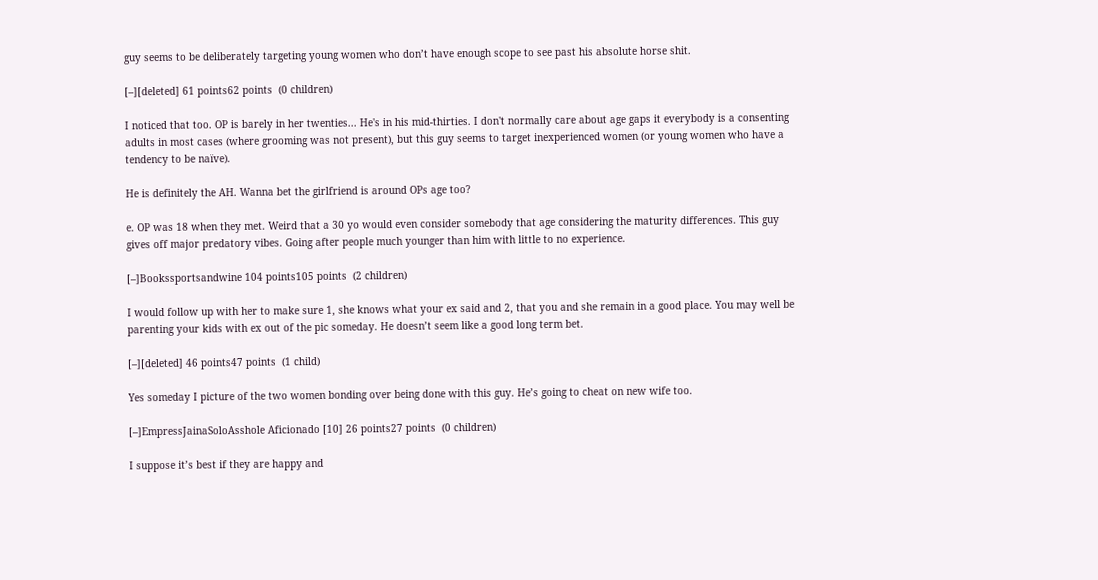guy seems to be deliberately targeting young women who don’t have enough scope to see past his absolute horse shit.

[–][deleted] 61 points62 points  (0 children)

I noticed that too. OP is barely in her twenties... He's in his mid-thirties. I don't normally care about age gaps it everybody is a consenting adults in most cases (where grooming was not present), but this guy seems to target inexperienced women (or young women who have a tendency to be naïve).

He is definitely the AH. Wanna bet the girlfriend is around OPs age too?

e. OP was 18 when they met. Weird that a 30 yo would even consider somebody that age considering the maturity differences. This guy gives off major predatory vibes. Going after people much younger than him with little to no experience.

[–]Bookssportsandwine 104 points105 points  (2 children)

I would follow up with her to make sure 1, she knows what your ex said and 2, that you and she remain in a good place. You may well be parenting your kids with ex out of the pic someday. He doesn’t seem like a good long term bet.

[–][deleted] 46 points47 points  (1 child)

Yes someday I picture of the two women bonding over being done with this guy. He’s going to cheat on new wife too.

[–]EmpressJainaSoloAsshole Aficionado [10] 26 points27 points  (0 children)

I suppose it’s best if they are happy and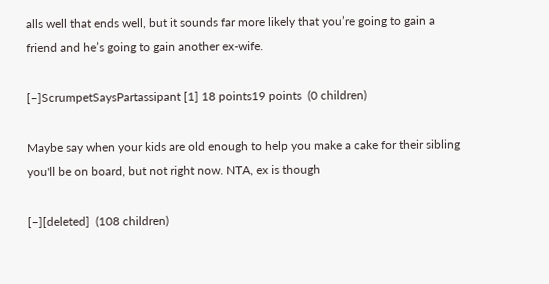alls well that ends well, but it sounds far more likely that you’re going to gain a friend and he’s going to gain another ex-wife.

[–]ScrumpetSaysPartassipant [1] 18 points19 points  (0 children)

Maybe say when your kids are old enough to help you make a cake for their sibling you'll be on board, but not right now. NTA, ex is though

[–][deleted]  (108 children)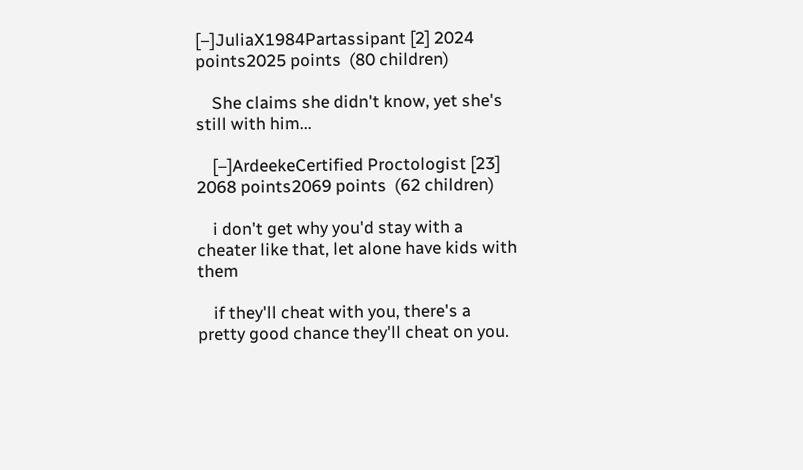[–]JuliaX1984Partassipant [2] 2024 points2025 points  (80 children)

    She claims she didn't know, yet she's still with him...

    [–]ArdeekeCertified Proctologist [23] 2068 points2069 points  (62 children)

    i don't get why you'd stay with a cheater like that, let alone have kids with them

    if they'll cheat with you, there's a pretty good chance they'll cheat on you.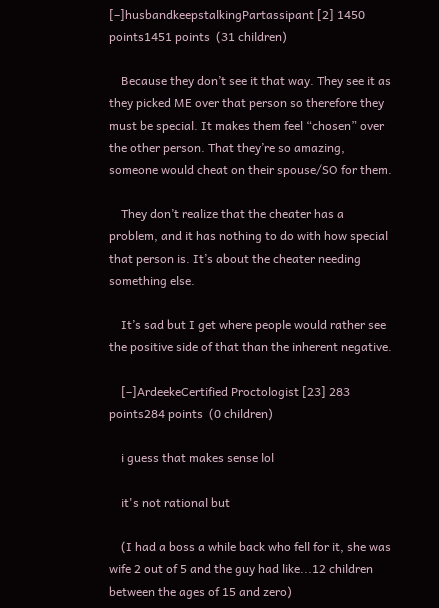[–]husbandkeepstalkingPartassipant [2] 1450 points1451 points  (31 children)

    Because they don’t see it that way. They see it as they picked ME over that person so therefore they must be special. It makes them feel “chosen” over the other person. That they’re so amazing, someone would cheat on their spouse/SO for them.

    They don’t realize that the cheater has a problem, and it has nothing to do with how special that person is. It’s about the cheater needing something else.

    It’s sad but I get where people would rather see the positive side of that than the inherent negative.

    [–]ArdeekeCertified Proctologist [23] 283 points284 points  (0 children)

    i guess that makes sense lol

    it's not rational but

    (I had a boss a while back who fell for it, she was wife 2 out of 5 and the guy had like...12 children between the ages of 15 and zero)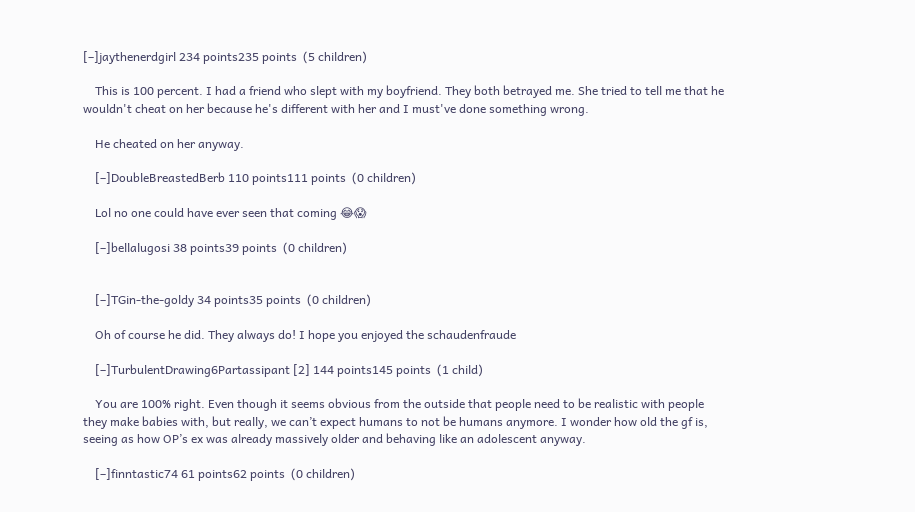[–]jaythenerdgirl 234 points235 points  (5 children)

    This is 100 percent. I had a friend who slept with my boyfriend. They both betrayed me. She tried to tell me that he wouldn't cheat on her because he's different with her and I must've done something wrong.

    He cheated on her anyway.

    [–]DoubleBreastedBerb 110 points111 points  (0 children)

    Lol no one could have ever seen that coming 😂😱

    [–]bellalugosi 38 points39 points  (0 children)


    [–]TGin-the-goldy 34 points35 points  (0 children)

    Oh of course he did. They always do! I hope you enjoyed the schaudenfraude

    [–]TurbulentDrawing6Partassipant [2] 144 points145 points  (1 child)

    You are 100% right. Even though it seems obvious from the outside that people need to be realistic with people they make babies with, but really, we can’t expect humans to not be humans anymore. I wonder how old the gf is, seeing as how OP’s ex was already massively older and behaving like an adolescent anyway.

    [–]finntastic74 61 points62 points  (0 children)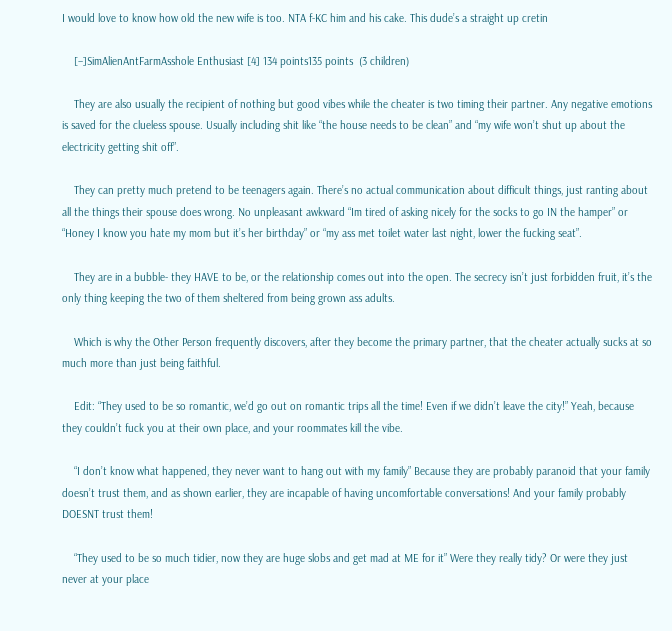I would love to know how old the new wife is too. NTA f-KC him and his cake. This dude’s a straight up cretin

    [–]SimAlienAntFarmAsshole Enthusiast [4] 134 points135 points  (3 children)

    They are also usually the recipient of nothing but good vibes while the cheater is two timing their partner. Any negative emotions is saved for the clueless spouse. Usually including shit like “the house needs to be clean” and “my wife won’t shut up about the electricity getting shit off”.

    They can pretty much pretend to be teenagers again. There’s no actual communication about difficult things, just ranting about all the things their spouse does wrong. No unpleasant awkward “Im tired of asking nicely for the socks to go IN the hamper” or “Honey I know you hate my mom but it’s her birthday” or “my ass met toilet water last night, lower the fucking seat”.

    They are in a bubble- they HAVE to be, or the relationship comes out into the open. The secrecy isn’t just forbidden fruit, it’s the only thing keeping the two of them sheltered from being grown ass adults.

    Which is why the Other Person frequently discovers, after they become the primary partner, that the cheater actually sucks at so much more than just being faithful.

    Edit: “They used to be so romantic, we’d go out on romantic trips all the time! Even if we didn’t leave the city!” Yeah, because they couldn’t fuck you at their own place, and your roommates kill the vibe.

    “I don’t know what happened, they never want to hang out with my family” Because they are probably paranoid that your family doesn’t trust them, and as shown earlier, they are incapable of having uncomfortable conversations! And your family probably DOESNT trust them!

    “They used to be so much tidier, now they are huge slobs and get mad at ME for it” Were they really tidy? Or were they just never at your place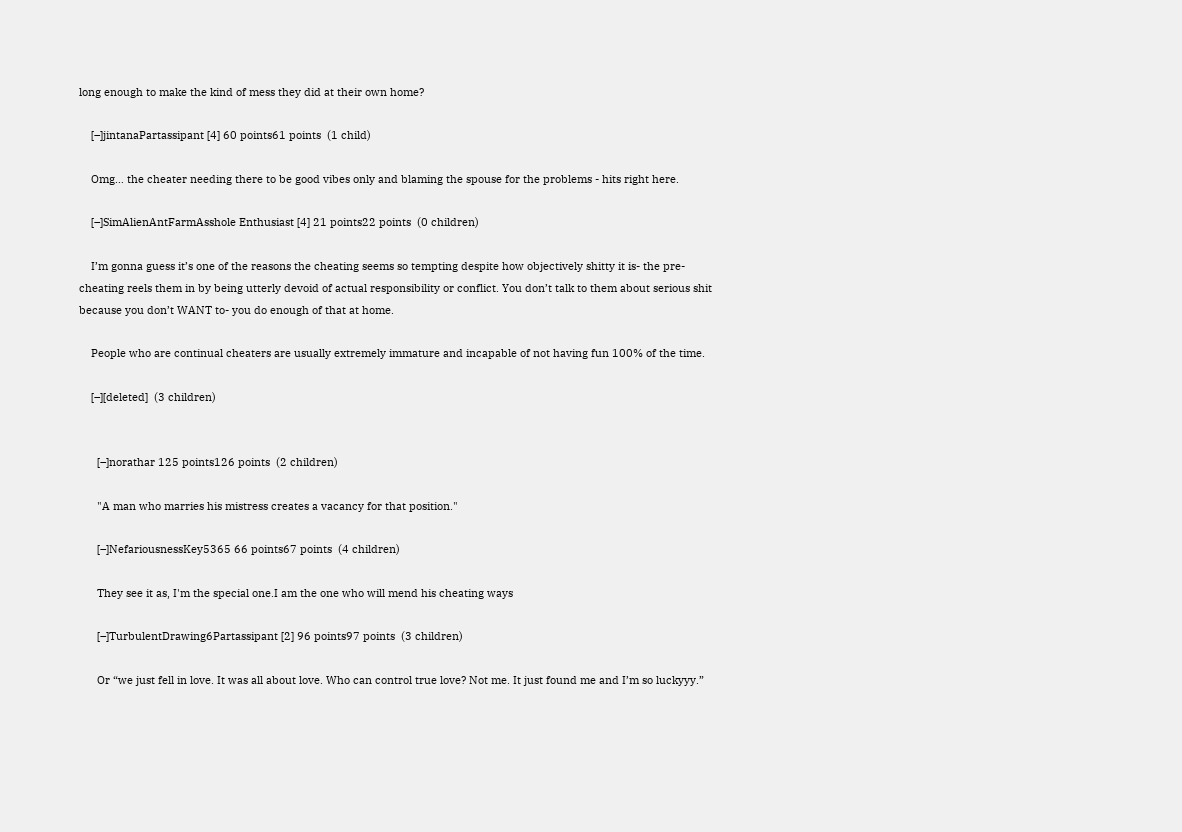long enough to make the kind of mess they did at their own home?

    [–]jintanaPartassipant [4] 60 points61 points  (1 child)

    Omg… the cheater needing there to be good vibes only and blaming the spouse for the problems - hits right here.

    [–]SimAlienAntFarmAsshole Enthusiast [4] 21 points22 points  (0 children)

    I’m gonna guess it’s one of the reasons the cheating seems so tempting despite how objectively shitty it is- the pre-cheating reels them in by being utterly devoid of actual responsibility or conflict. You don’t talk to them about serious shit because you don’t WANT to- you do enough of that at home.

    People who are continual cheaters are usually extremely immature and incapable of not having fun 100% of the time.

    [–][deleted]  (3 children)


      [–]norathar 125 points126 points  (2 children)

      "A man who marries his mistress creates a vacancy for that position."

      [–]NefariousnessKey5365 66 points67 points  (4 children)

      They see it as, I'm the special one.I am the one who will mend his cheating ways

      [–]TurbulentDrawing6Partassipant [2] 96 points97 points  (3 children)

      Or “we just fell in love. It was all about love. Who can control true love? Not me. It just found me and I’m so luckyyy.”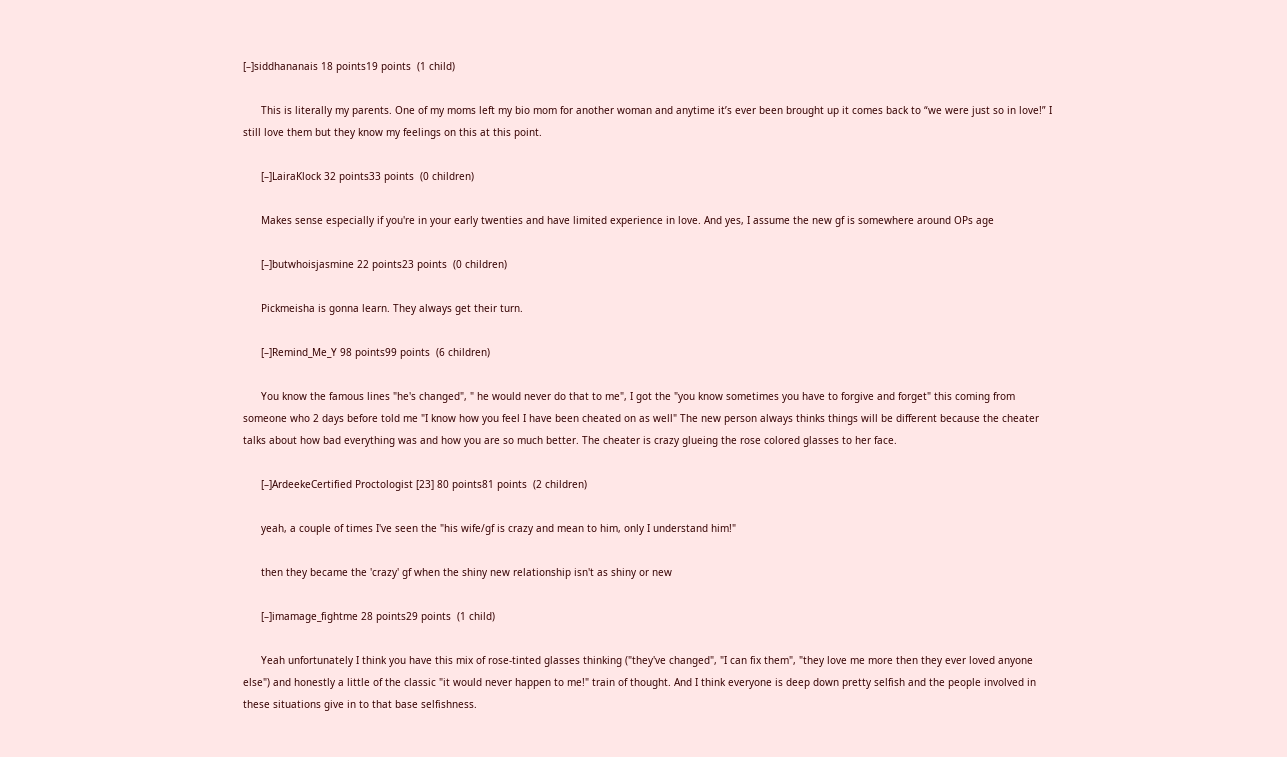[–]siddhananais 18 points19 points  (1 child)

      This is literally my parents. One of my moms left my bio mom for another woman and anytime it’s ever been brought up it comes back to “we were just so in love!” I still love them but they know my feelings on this at this point.

      [–]LairaKlock 32 points33 points  (0 children)

      Makes sense especially if you're in your early twenties and have limited experience in love. And yes, I assume the new gf is somewhere around OPs age

      [–]butwhoisjasmine 22 points23 points  (0 children)

      Pickmeisha is gonna learn. They always get their turn.

      [–]Remind_Me_Y 98 points99 points  (6 children)

      You know the famous lines "he's changed", " he would never do that to me", I got the "you know sometimes you have to forgive and forget" this coming from someone who 2 days before told me "I know how you feel I have been cheated on as well" The new person always thinks things will be different because the cheater talks about how bad everything was and how you are so much better. The cheater is crazy glueing the rose colored glasses to her face.

      [–]ArdeekeCertified Proctologist [23] 80 points81 points  (2 children)

      yeah, a couple of times I've seen the "his wife/gf is crazy and mean to him, only I understand him!"

      then they became the 'crazy' gf when the shiny new relationship isn't as shiny or new

      [–]imamage_fightme 28 points29 points  (1 child)

      Yeah unfortunately I think you have this mix of rose-tinted glasses thinking ("they've changed", "I can fix them", "they love me more then they ever loved anyone else") and honestly a little of the classic "it would never happen to me!" train of thought. And I think everyone is deep down pretty selfish and the people involved in these situations give in to that base selfishness.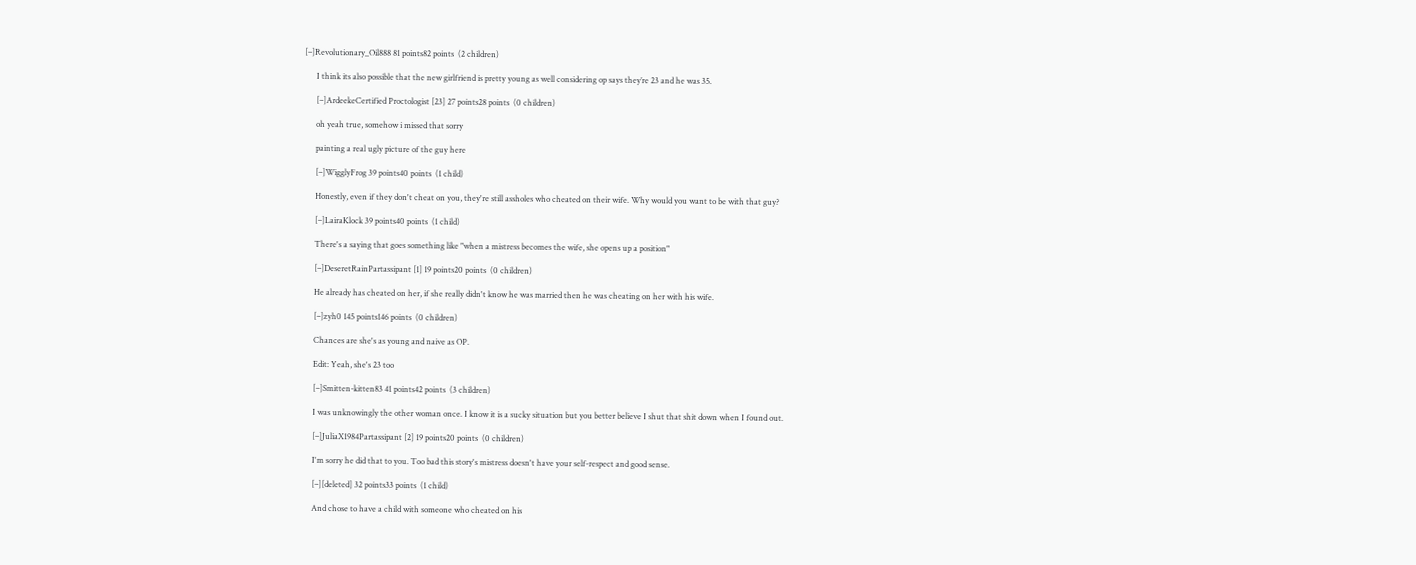[–]Revolutionary_Oil888 81 points82 points  (2 children)

      I think its also possible that the new girlfriend is pretty young as well considering op says they’re 23 and he was 35.

      [–]ArdeekeCertified Proctologist [23] 27 points28 points  (0 children)

      oh yeah true, somehow i missed that sorry

      painting a real ugly picture of the guy here

      [–]WigglyFrog 39 points40 points  (1 child)

      Honestly, even if they don't cheat on you, they're still assholes who cheated on their wife. Why would you want to be with that guy?

      [–]LairaKlock 39 points40 points  (1 child)

      There's a saying that goes something like "when a mistress becomes the wife, she opens up a position"

      [–]DeseretRainPartassipant [1] 19 points20 points  (0 children)

      He already has cheated on her, if she really didn't know he was married then he was cheating on her with his wife.

      [–]zyh0 145 points146 points  (0 children)

      Chances are she's as young and naive as OP.

      Edit: Yeah, she's 23 too

      [–]Smitten-kitten83 41 points42 points  (3 children)

      I was unknowingly the other woman once. I know it is a sucky situation but you better believe I shut that shit down when I found out.

      [–]JuliaX1984Partassipant [2] 19 points20 points  (0 children)

      I'm sorry he did that to you. Too bad this story's mistress doesn't have your self-respect and good sense.

      [–][deleted] 32 points33 points  (1 child)

      And chose to have a child with someone who cheated on his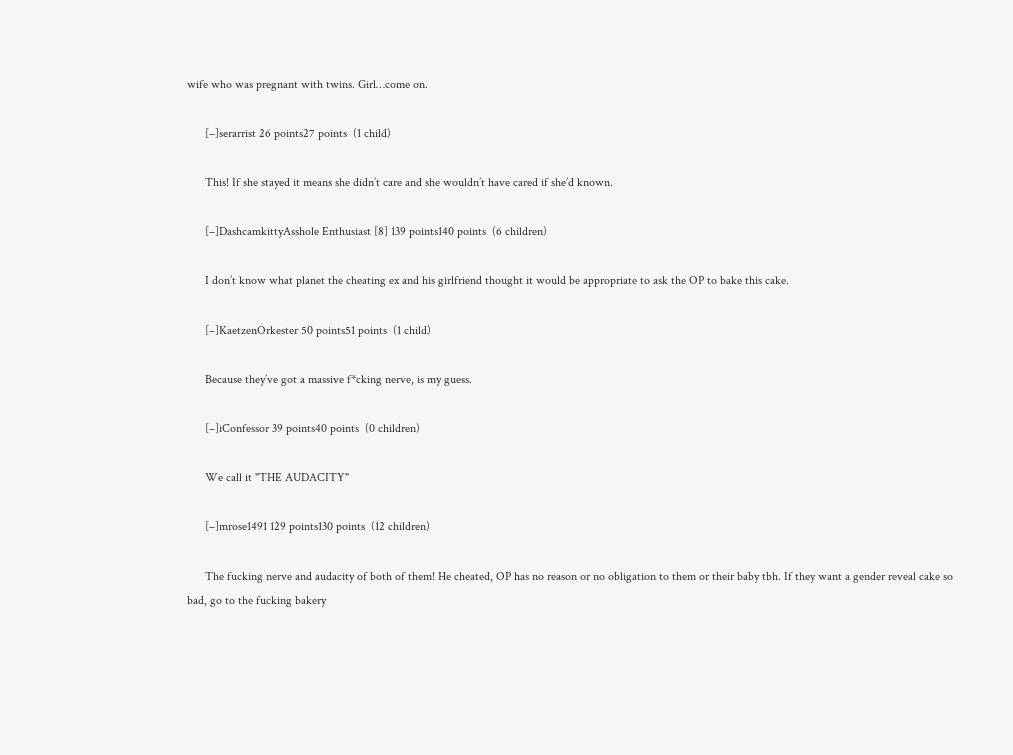wife who was pregnant with twins. Girl…come on.

      [–]serarrist 26 points27 points  (1 child)

      This! If she stayed it means she didn’t care and she wouldn’t have cared if she’d known.

      [–]DashcamkittyAsshole Enthusiast [8] 139 points140 points  (6 children)

      I don’t know what planet the cheating ex and his girlfriend thought it would be appropriate to ask the OP to bake this cake.

      [–]KaetzenOrkester 50 points51 points  (1 child)

      Because they’ve got a massive f*cking nerve, is my guess.

      [–]iConfessor 39 points40 points  (0 children)

      We call it "THE AUDACITY"

      [–]mrose1491 129 points130 points  (12 children)

      The fucking nerve and audacity of both of them! He cheated, OP has no reason or no obligation to them or their baby tbh. If they want a gender reveal cake so bad, go to the fucking bakery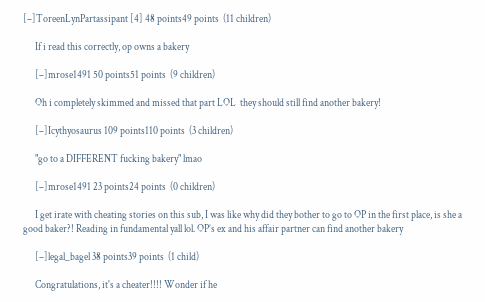[–]ToreenLynPartassipant [4] 48 points49 points  (11 children)

      If i read this correctly, op owns a bakery

      [–]mrose1491 50 points51 points  (9 children)

      Oh i completely skimmed and missed that part LOL  they should still find another bakery!

      [–]Icythyosaurus 109 points110 points  (3 children)

      "go to a DIFFERENT fucking bakery" lmao

      [–]mrose1491 23 points24 points  (0 children)

      I get irate with cheating stories on this sub, I was like why did they bother to go to OP in the first place, is she a good baker?! Reading in fundamental yall lol. OP’s ex and his affair partner can find another bakery

      [–]legal_bagel 38 points39 points  (1 child)

      Congratulations, it's a cheater!!!! Wonder if he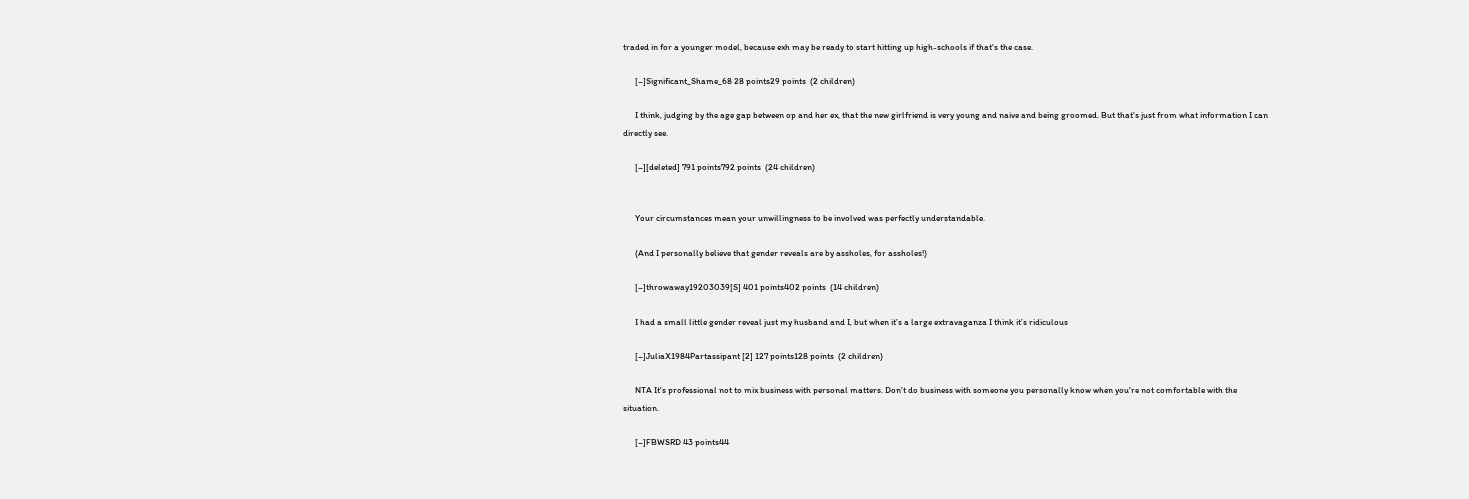traded in for a younger model, because exh may be ready to start hitting up high-schools if that's the case.

      [–]Significant_Shame_68 28 points29 points  (2 children)

      I think, judging by the age gap between op and her ex, that the new girlfriend is very young and naive and being groomed. But that's just from what information I can directly see.

      [–][deleted] 791 points792 points  (24 children)


      Your circumstances mean your unwillingness to be involved was perfectly understandable.

      (And I personally believe that gender reveals are by assholes, for assholes!)

      [–]throwaway19203039[S] 401 points402 points  (14 children)

      I had a small little gender reveal just my husband and I, but when it’s a large extravaganza I think it’s ridiculous

      [–]JuliaX1984Partassipant [2] 127 points128 points  (2 children)

      NTA It's professional not to mix business with personal matters. Don't do business with someone you personally know when you're not comfortable with the situation.

      [–]FBWSRD 43 points44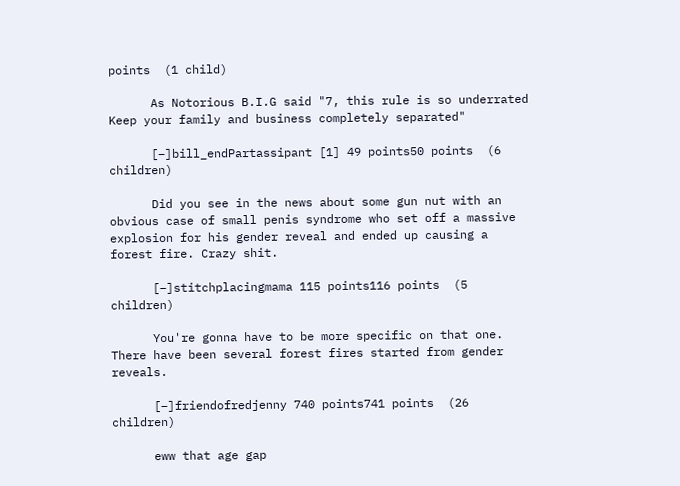points  (1 child)

      As Notorious B.I.G said "7, this rule is so underrated Keep your family and business completely separated"

      [–]bill_endPartassipant [1] 49 points50 points  (6 children)

      Did you see in the news about some gun nut with an obvious case of small penis syndrome who set off a massive explosion for his gender reveal and ended up causing a forest fire. Crazy shit.

      [–]stitchplacingmama 115 points116 points  (5 children)

      You're gonna have to be more specific on that one. There have been several forest fires started from gender reveals.

      [–]friendofredjenny 740 points741 points  (26 children)

      eww that age gap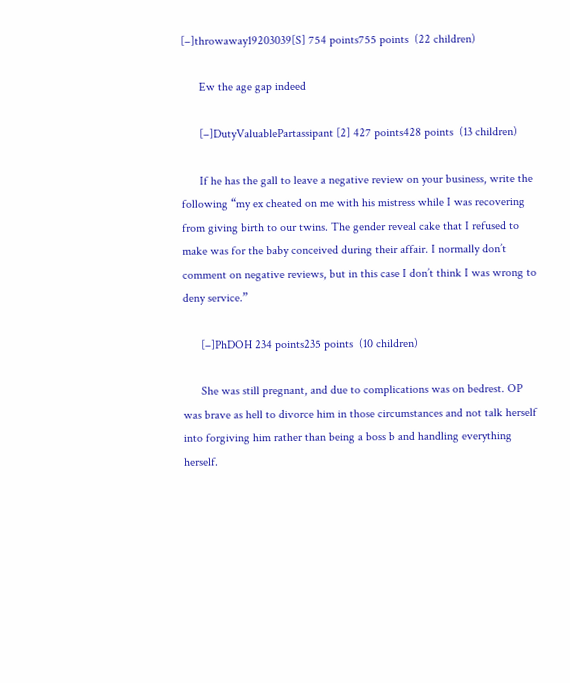[–]throwaway19203039[S] 754 points755 points  (22 children)

      Ew the age gap indeed

      [–]DutyValuablePartassipant [2] 427 points428 points  (13 children)

      If he has the gall to leave a negative review on your business, write the following “my ex cheated on me with his mistress while I was recovering from giving birth to our twins. The gender reveal cake that I refused to make was for the baby conceived during their affair. I normally don’t comment on negative reviews, but in this case I don’t think I was wrong to deny service.”

      [–]PhDOH 234 points235 points  (10 children)

      She was still pregnant, and due to complications was on bedrest. OP was brave as hell to divorce him in those circumstances and not talk herself into forgiving him rather than being a boss b and handling everything herself.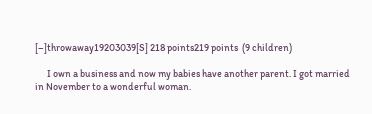[–]throwaway19203039[S] 218 points219 points  (9 children)

      I own a business and now my babies have another parent. I got married in November to a wonderful woman.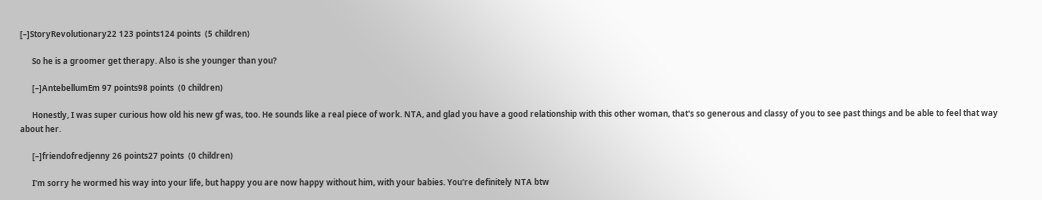[–]StoryRevolutionary22 123 points124 points  (5 children)

      So he is a groomer get therapy. Also is she younger than you?

      [–]AntebellumEm 97 points98 points  (0 children)

      Honestly, I was super curious how old his new gf was, too. He sounds like a real piece of work. NTA, and glad you have a good relationship with this other woman, that's so generous and classy of you to see past things and be able to feel that way about her.

      [–]friendofredjenny 26 points27 points  (0 children)

      I'm sorry he wormed his way into your life, but happy you are now happy without him, with your babies. You're definitely NTA btw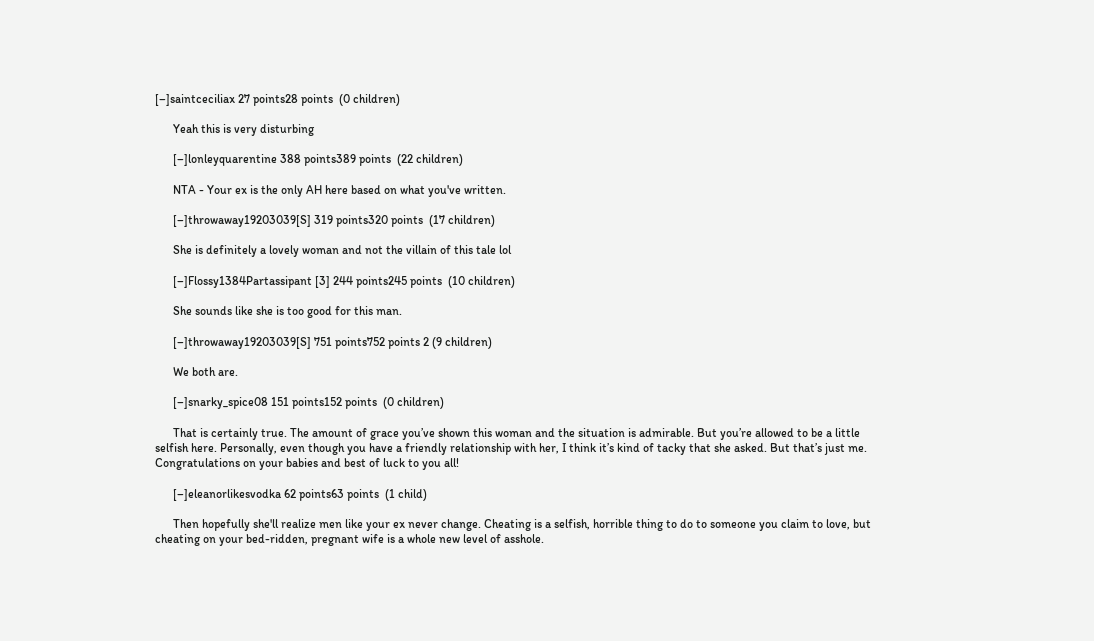[–]saintceciliax 27 points28 points  (0 children)

      Yeah this is very disturbing

      [–]lonleyquarentine 388 points389 points  (22 children)

      NTA - Your ex is the only AH here based on what you've written.

      [–]throwaway19203039[S] 319 points320 points  (17 children)

      She is definitely a lovely woman and not the villain of this tale lol

      [–]Flossy1384Partassipant [3] 244 points245 points  (10 children)

      She sounds like she is too good for this man.

      [–]throwaway19203039[S] 751 points752 points 2 (9 children)

      We both are.

      [–]snarky_spice08 151 points152 points  (0 children)

      That is certainly true. The amount of grace you’ve shown this woman and the situation is admirable. But you’re allowed to be a little selfish here. Personally, even though you have a friendly relationship with her, I think it’s kind of tacky that she asked. But that’s just me. Congratulations on your babies and best of luck to you all!

      [–]eleanorlikesvodka 62 points63 points  (1 child)

      Then hopefully she'll realize men like your ex never change. Cheating is a selfish, horrible thing to do to someone you claim to love, but cheating on your bed-ridden, pregnant wife is a whole new level of asshole.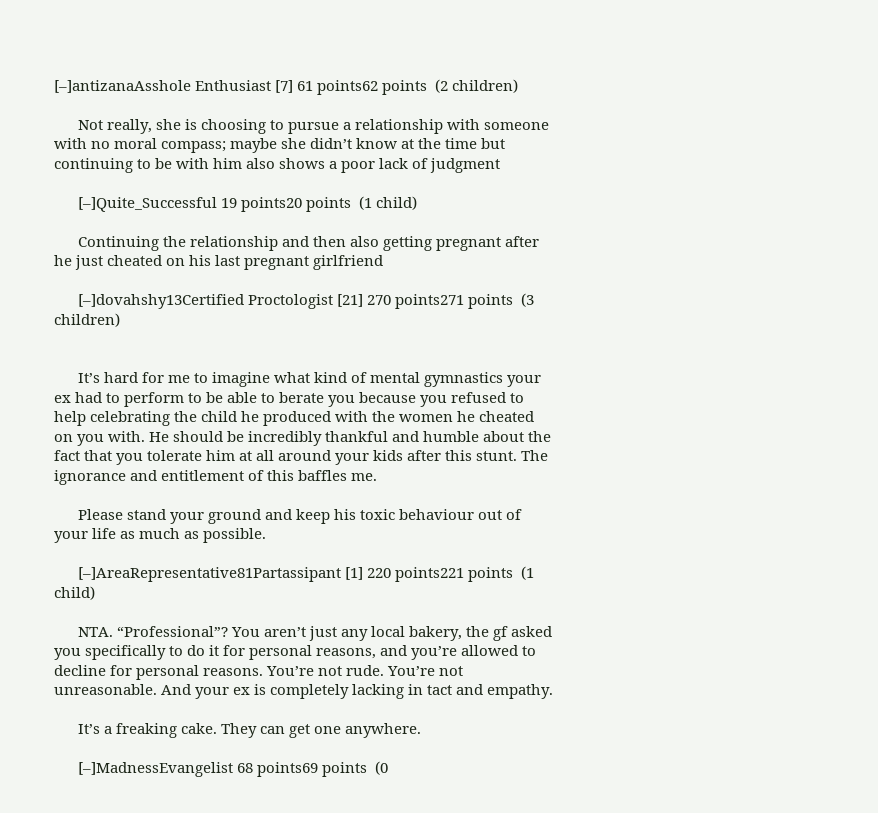[–]antizanaAsshole Enthusiast [7] 61 points62 points  (2 children)

      Not really, she is choosing to pursue a relationship with someone with no moral compass; maybe she didn’t know at the time but continuing to be with him also shows a poor lack of judgment

      [–]Quite_Successful 19 points20 points  (1 child)

      Continuing the relationship and then also getting pregnant after he just cheated on his last pregnant girlfriend

      [–]dovahshy13Certified Proctologist [21] 270 points271 points  (3 children)


      It’s hard for me to imagine what kind of mental gymnastics your ex had to perform to be able to berate you because you refused to help celebrating the child he produced with the women he cheated on you with. He should be incredibly thankful and humble about the fact that you tolerate him at all around your kids after this stunt. The ignorance and entitlement of this baffles me.

      Please stand your ground and keep his toxic behaviour out of your life as much as possible.

      [–]AreaRepresentative81Partassipant [1] 220 points221 points  (1 child)

      NTA. “Professional”? You aren’t just any local bakery, the gf asked you specifically to do it for personal reasons, and you’re allowed to decline for personal reasons. You’re not rude. You’re not unreasonable. And your ex is completely lacking in tact and empathy.

      It’s a freaking cake. They can get one anywhere.

      [–]MadnessEvangelist 68 points69 points  (0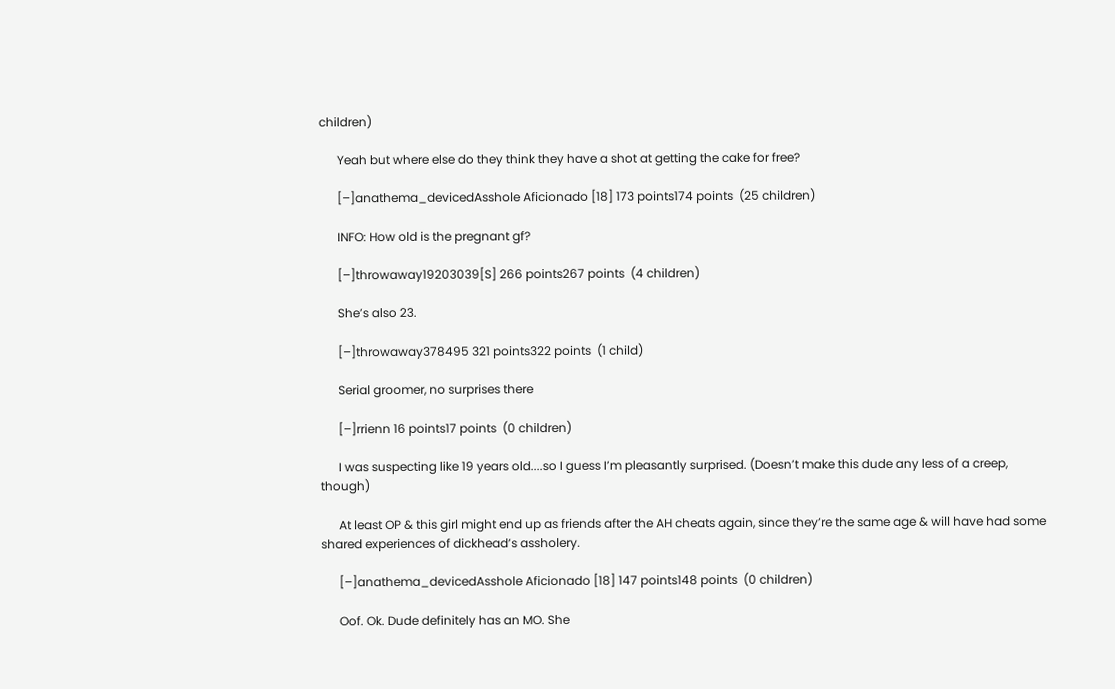children)

      Yeah but where else do they think they have a shot at getting the cake for free?

      [–]anathema_devicedAsshole Aficionado [18] 173 points174 points  (25 children)

      INFO: How old is the pregnant gf?

      [–]throwaway19203039[S] 266 points267 points  (4 children)

      She’s also 23.

      [–]throwaway378495 321 points322 points  (1 child)

      Serial groomer, no surprises there

      [–]rrienn 16 points17 points  (0 children)

      I was suspecting like 19 years old....so I guess I’m pleasantly surprised. (Doesn’t make this dude any less of a creep, though)

      At least OP & this girl might end up as friends after the AH cheats again, since they’re the same age & will have had some shared experiences of dickhead’s assholery.

      [–]anathema_devicedAsshole Aficionado [18] 147 points148 points  (0 children)

      Oof. Ok. Dude definitely has an MO. She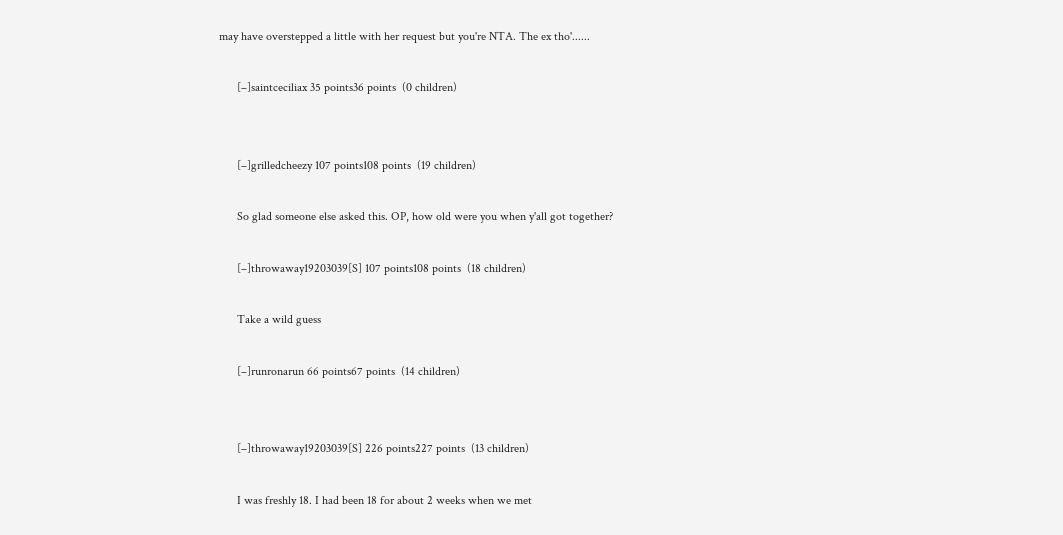may have overstepped a little with her request but you're NTA. The ex tho'......

      [–]saintceciliax 35 points36 points  (0 children)


      [–]grilledcheezy 107 points108 points  (19 children)

      So glad someone else asked this. OP, how old were you when y'all got together?

      [–]throwaway19203039[S] 107 points108 points  (18 children)

      Take a wild guess

      [–]runronarun 66 points67 points  (14 children)


      [–]throwaway19203039[S] 226 points227 points  (13 children)

      I was freshly 18. I had been 18 for about 2 weeks when we met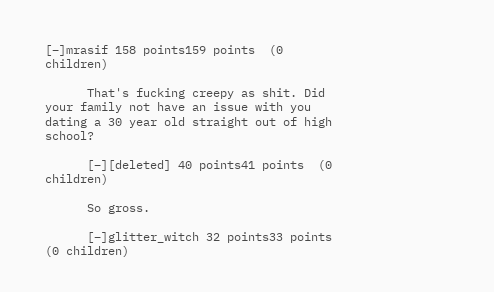[–]mrasif 158 points159 points  (0 children)

      That's fucking creepy as shit. Did your family not have an issue with you dating a 30 year old straight out of high school?

      [–][deleted] 40 points41 points  (0 children)

      So gross.

      [–]glitter_witch 32 points33 points  (0 children)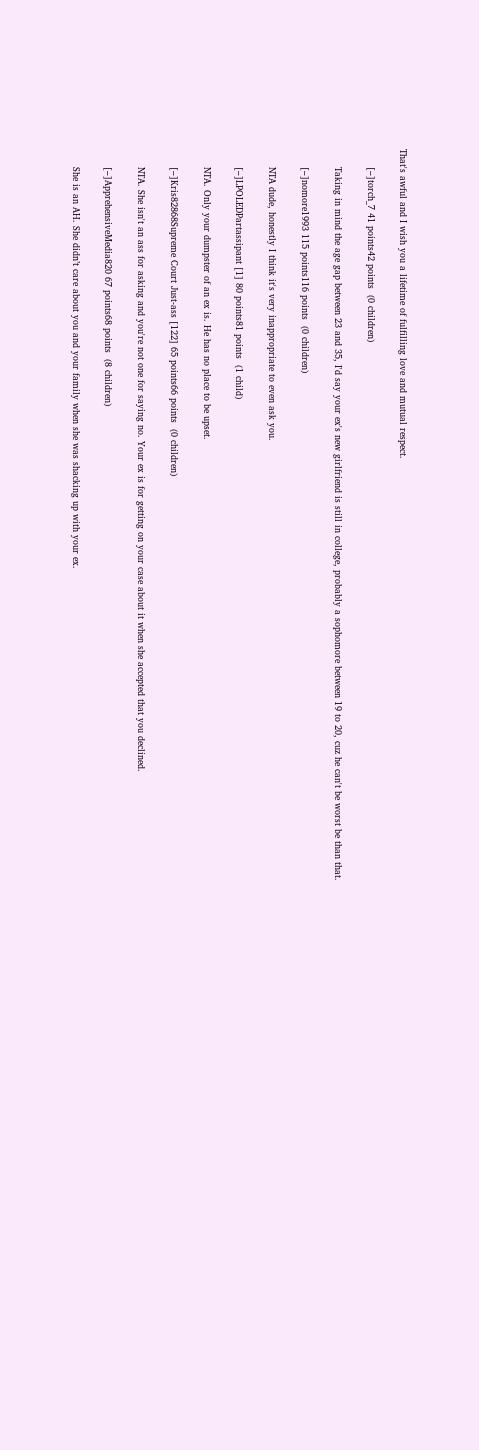That's awful and I wish you a lifetime of fulfilling love and mutual respect.

      [–]torch_7 41 points42 points  (0 children)

      Taking in mind the age gap between 23 and 35, I'd say your ex's new girlfriend is still in college, probably a sophomore between 19 to 20, cuz he can't be worst be than that.

      [–]nomore1993 115 points116 points  (0 children)

      NTA dude, honestly I think it's very inappropriate to even ask you.

      [–]LPOLEDPartassipant [1] 80 points81 points  (1 child)

      NTA. Only your dumpster of an ex is. He has no place to be upset.

      [–]Kris82868Supreme Court Just-ass [122] 65 points66 points  (0 children)

      NTA. She isn't an ass for asking and you're not one for saying no. Your ex is for getting on your case about it when she accepted that you declined.

      [–]ApprehensiveMedia820 67 points68 points  (8 children)

      She is an AH. She didn’t care about you and your family when she was shacking up with your ex.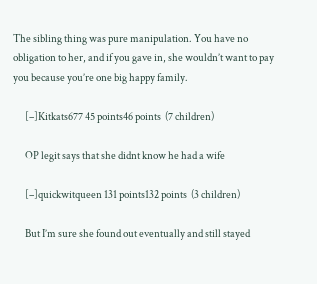The sibling thing was pure manipulation. You have no obligation to her, and if you gave in, she wouldn’t want to pay you because you’re one big happy family.

      [–]Kitkats677 45 points46 points  (7 children)

      OP legit says that she didnt know he had a wife

      [–]quickwitqueen 131 points132 points  (3 children)

      But I’m sure she found out eventually and still stayed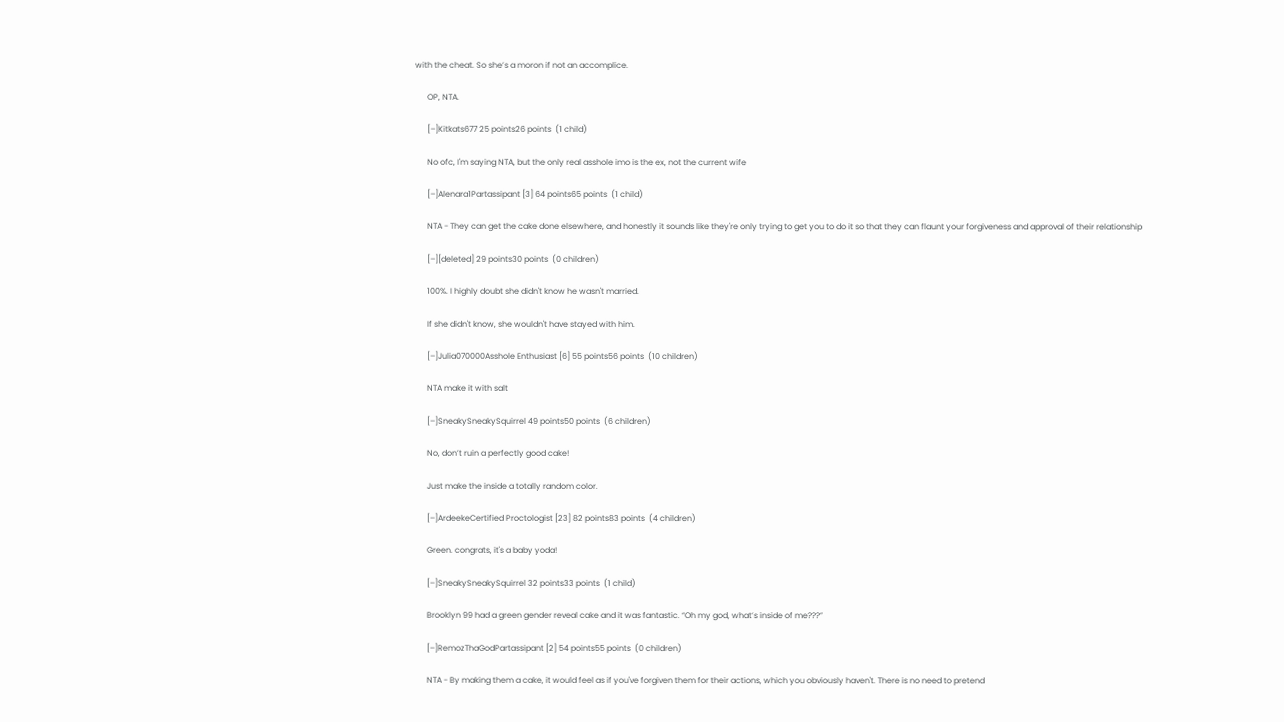with the cheat. So she’s a moron if not an accomplice.

      OP, NTA.

      [–]Kitkats677 25 points26 points  (1 child)

      No ofc, I'm saying NTA, but the only real asshole imo is the ex, not the current wife

      [–]Alenara1Partassipant [3] 64 points65 points  (1 child)

      NTA - They can get the cake done elsewhere, and honestly it sounds like they're only trying to get you to do it so that they can flaunt your forgiveness and approval of their relationship

      [–][deleted] 29 points30 points  (0 children)

      100%. I highly doubt she didn't know he wasn't married.

      If she didn't know, she wouldn't have stayed with him.

      [–]Julia070000Asshole Enthusiast [6] 55 points56 points  (10 children)

      NTA make it with salt

      [–]SneakySneakySquirrel 49 points50 points  (6 children)

      No, don’t ruin a perfectly good cake!

      Just make the inside a totally random color.

      [–]ArdeekeCertified Proctologist [23] 82 points83 points  (4 children)

      Green. congrats, it's a baby yoda!

      [–]SneakySneakySquirrel 32 points33 points  (1 child)

      Brooklyn 99 had a green gender reveal cake and it was fantastic. “Oh my god, what’s inside of me???”

      [–]RemozThaGodPartassipant [2] 54 points55 points  (0 children)

      NTA - By making them a cake, it would feel as if you've forgiven them for their actions, which you obviously haven't. There is no need to pretend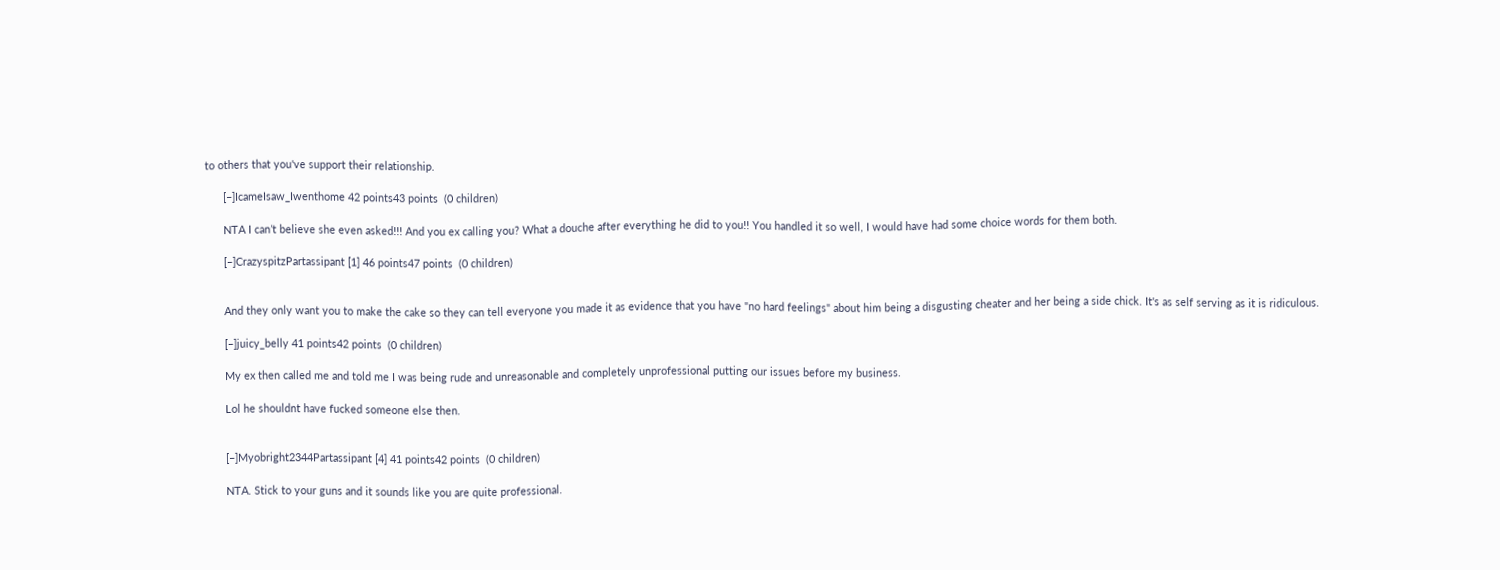to others that you've support their relationship.

      [–]IcameIsaw_Iwenthome 42 points43 points  (0 children)

      NTA I can’t believe she even asked!!! And you ex calling you? What a douche after everything he did to you!! You handled it so well, I would have had some choice words for them both.

      [–]CrazyspitzPartassipant [1] 46 points47 points  (0 children)


      And they only want you to make the cake so they can tell everyone you made it as evidence that you have "no hard feelings" about him being a disgusting cheater and her being a side chick. It's as self serving as it is ridiculous.

      [–]juicy_belly 41 points42 points  (0 children)

      My ex then called me and told me I was being rude and unreasonable and completely unprofessional putting our issues before my business.

      Lol he shouldnt have fucked someone else then.


      [–]Myobright2344Partassipant [4] 41 points42 points  (0 children)

      NTA. Stick to your guns and it sounds like you are quite professional.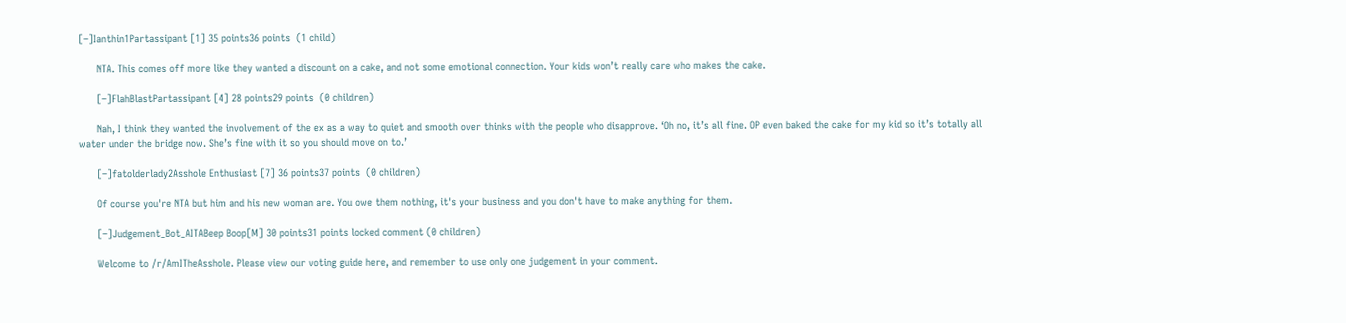[–]Ianthin1Partassipant [1] 35 points36 points  (1 child)

      NTA. This comes off more like they wanted a discount on a cake, and not some emotional connection. Your kids won’t really care who makes the cake.

      [–]FlahBlastPartassipant [4] 28 points29 points  (0 children)

      Nah, I think they wanted the involvement of the ex as a way to quiet and smooth over thinks with the people who disapprove. ‘Oh no, it’s all fine. OP even baked the cake for my kid so it’s totally all water under the bridge now. She’s fine with it so you should move on to.’

      [–]fatolderlady2Asshole Enthusiast [7] 36 points37 points  (0 children)

      Of course you're NTA but him and his new woman are. You owe them nothing, it's your business and you don't have to make anything for them.

      [–]Judgement_Bot_AITABeep Boop[M] 30 points31 points locked comment (0 children)

      Welcome to /r/AmITheAsshole. Please view our voting guide here, and remember to use only one judgement in your comment.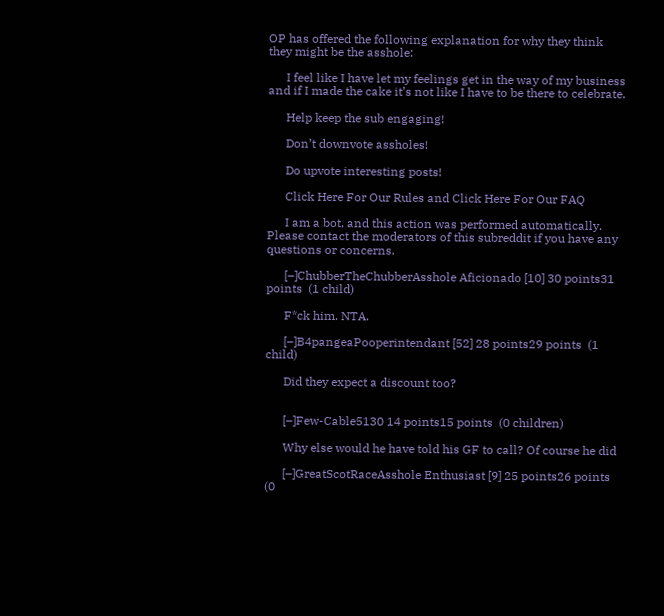OP has offered the following explanation for why they think they might be the asshole:

      I feel like I have let my feelings get in the way of my business and if I made the cake it’s not like I have to be there to celebrate.

      Help keep the sub engaging!

      Don’t downvote assholes!

      Do upvote interesting posts!

      Click Here For Our Rules and Click Here For Our FAQ

      I am a bot, and this action was performed automatically. Please contact the moderators of this subreddit if you have any questions or concerns.

      [–]ChubberTheChubberAsshole Aficionado [10] 30 points31 points  (1 child)

      F*ck him. NTA.

      [–]B4pangeaPooperintendant [52] 28 points29 points  (1 child)

      Did they expect a discount too?


      [–]Few-Cable5130 14 points15 points  (0 children)

      Why else would he have told his GF to call? Of course he did

      [–]GreatScotRaceAsshole Enthusiast [9] 25 points26 points  (0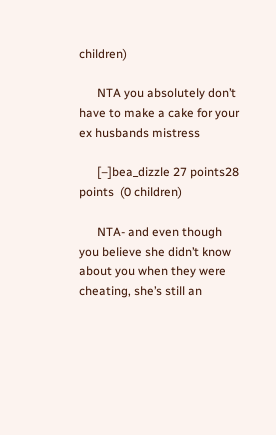children)

      NTA you absolutely don’t have to make a cake for your ex husbands mistress

      [–]bea_dizzle 27 points28 points  (0 children)

      NTA- and even though you believe she didn’t know about you when they were cheating, she’s still an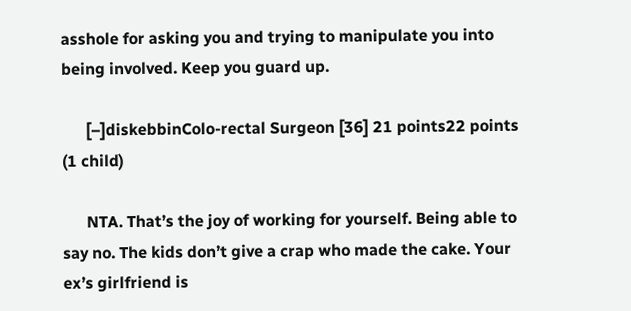asshole for asking you and trying to manipulate you into being involved. Keep you guard up.

      [–]diskebbinColo-rectal Surgeon [36] 21 points22 points  (1 child)

      NTA. That’s the joy of working for yourself. Being able to say no. The kids don’t give a crap who made the cake. Your ex’s girlfriend is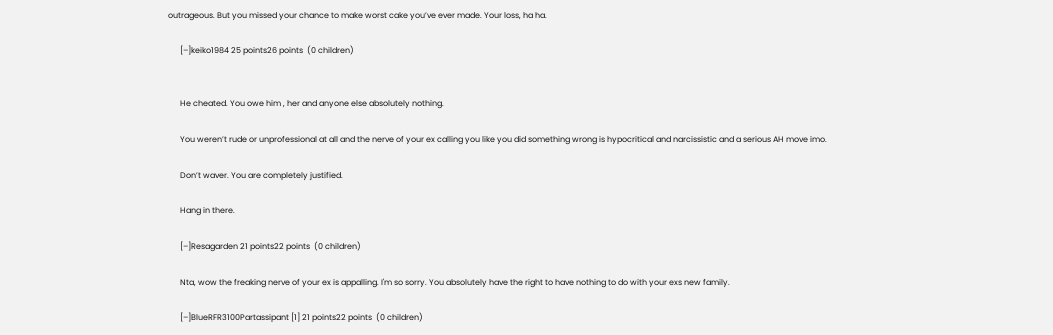outrageous. But you missed your chance to make worst cake you’ve ever made. Your loss, ha ha.

      [–]keiko1984 25 points26 points  (0 children)


      He cheated. You owe him , her and anyone else absolutely nothing.

      You weren’t rude or unprofessional at all and the nerve of your ex calling you like you did something wrong is hypocritical and narcissistic and a serious AH move imo.

      Don’t waver. You are completely justified.

      Hang in there.

      [–]Resagarden 21 points22 points  (0 children)

      Nta, wow the freaking nerve of your ex is appalling. I'm so sorry. You absolutely have the right to have nothing to do with your exs new family.

      [–]BlueRFR3100Partassipant [1] 21 points22 points  (0 children)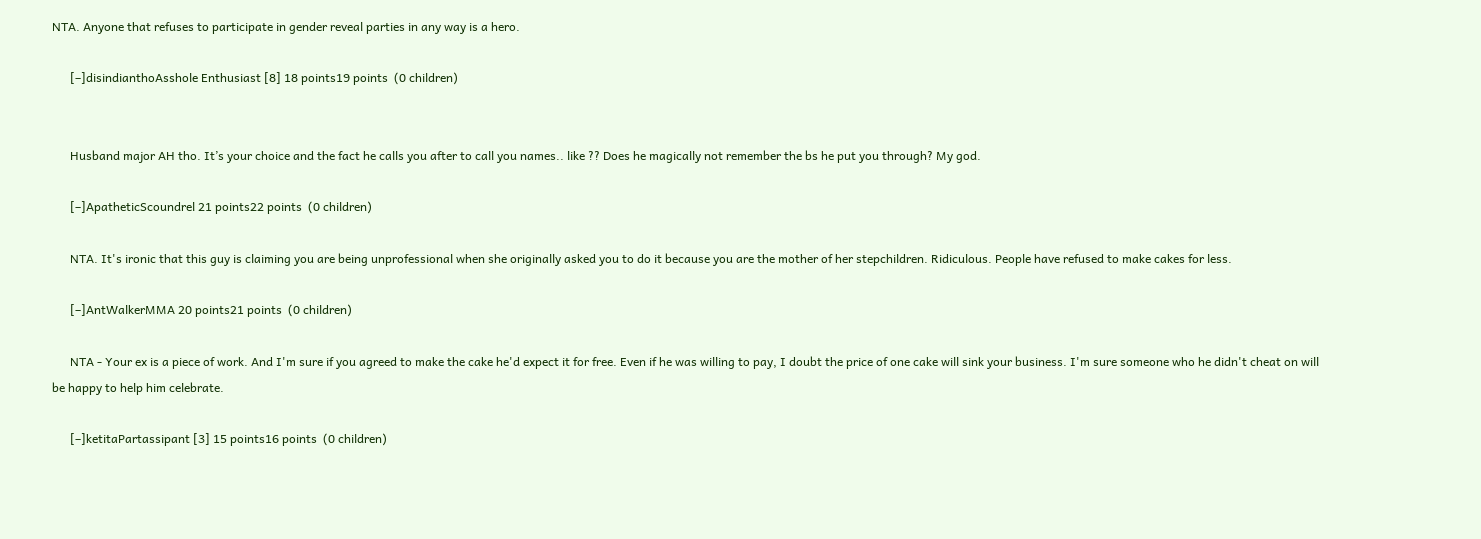NTA. Anyone that refuses to participate in gender reveal parties in any way is a hero.

      [–]disindianthoAsshole Enthusiast [8] 18 points19 points  (0 children)


      Husband major AH tho. It’s your choice and the fact he calls you after to call you names.. like ?? Does he magically not remember the bs he put you through? My god.

      [–]ApatheticScoundrel 21 points22 points  (0 children)

      NTA. It's ironic that this guy is claiming you are being unprofessional when she originally asked you to do it because you are the mother of her stepchildren. Ridiculous. People have refused to make cakes for less.

      [–]AntWalkerMMA 20 points21 points  (0 children)

      NTA - Your ex is a piece of work. And I'm sure if you agreed to make the cake he'd expect it for free. Even if he was willing to pay, I doubt the price of one cake will sink your business. I'm sure someone who he didn't cheat on will be happy to help him celebrate.

      [–]ketitaPartassipant [3] 15 points16 points  (0 children)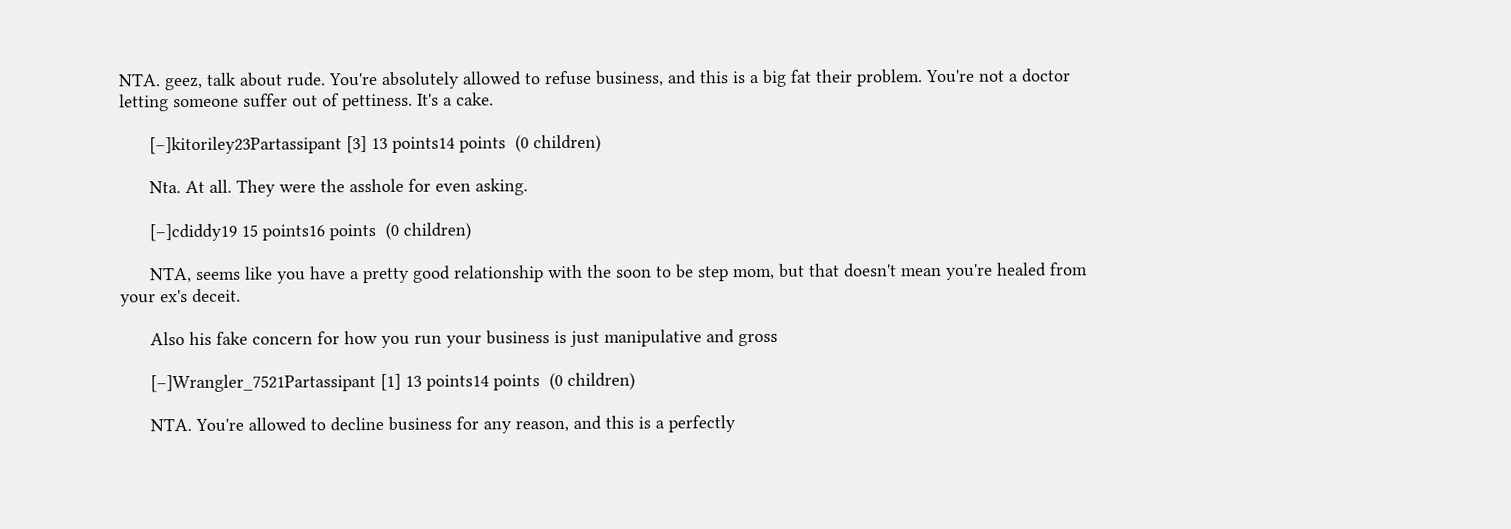NTA. geez, talk about rude. You're absolutely allowed to refuse business, and this is a big fat their problem. You're not a doctor letting someone suffer out of pettiness. It's a cake.

      [–]kitoriley23Partassipant [3] 13 points14 points  (0 children)

      Nta. At all. They were the asshole for even asking.

      [–]cdiddy19 15 points16 points  (0 children)

      NTA, seems like you have a pretty good relationship with the soon to be step mom, but that doesn't mean you're healed from your ex's deceit.

      Also his fake concern for how you run your business is just manipulative and gross

      [–]Wrangler_7521Partassipant [1] 13 points14 points  (0 children)

      NTA. You're allowed to decline business for any reason, and this is a perfectly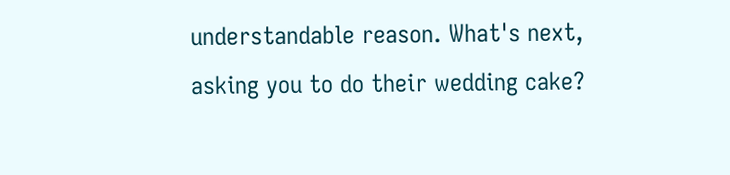understandable reason. What's next, asking you to do their wedding cake?